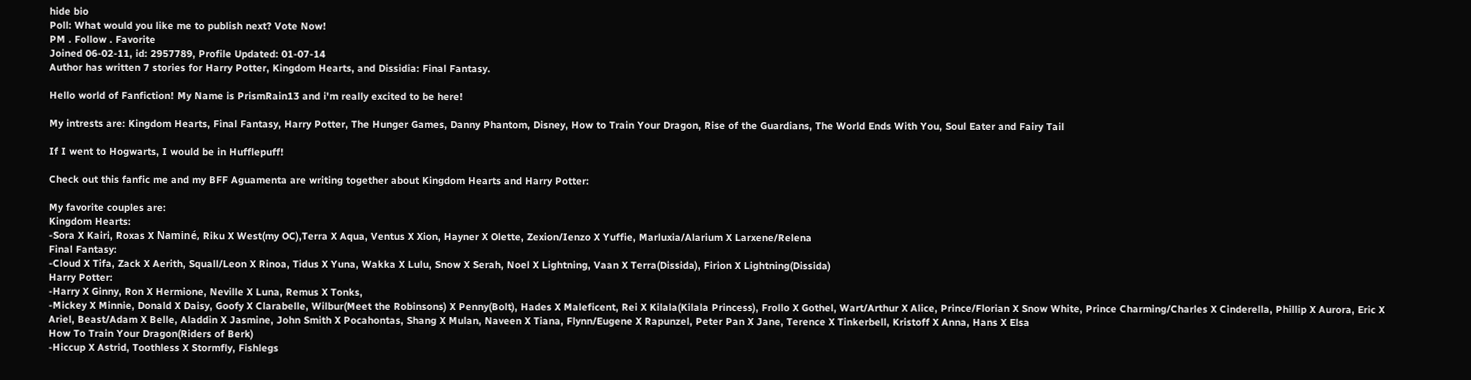hide bio
Poll: What would you like me to publish next? Vote Now!
PM . Follow . Favorite
Joined 06-02-11, id: 2957789, Profile Updated: 01-07-14
Author has written 7 stories for Harry Potter, Kingdom Hearts, and Dissidia: Final Fantasy.

Hello world of Fanfiction! My Name is PrismRain13 and i'm really excited to be here!

My intrests are: Kingdom Hearts, Final Fantasy, Harry Potter, The Hunger Games, Danny Phantom, Disney, How to Train Your Dragon, Rise of the Guardians, The World Ends With You, Soul Eater and Fairy Tail

If I went to Hogwarts, I would be in Hufflepuff!

Check out this fanfic me and my BFF Aguamenta are writing together about Kingdom Hearts and Harry Potter:

My favorite couples are:
Kingdom Hearts:
-Sora X Kairi, Roxas X Naminé, Riku X West(my OC),Terra X Aqua, Ventus X Xion, Hayner X Olette, Zexion/Ienzo X Yuffie, Marluxia/Alarium X Larxene/Relena
Final Fantasy:
-Cloud X Tifa, Zack X Aerith, Squall/Leon X Rinoa, Tidus X Yuna, Wakka X Lulu, Snow X Serah, Noel X Lightning, Vaan X Terra(Dissida), Firion X Lightning(Dissida)
Harry Potter:
-Harry X Ginny, Ron X Hermione, Neville X Luna, Remus X Tonks,
-Mickey X Minnie, Donald X Daisy, Goofy X Clarabelle, Wilbur(Meet the Robinsons) X Penny(Bolt), Hades X Maleficent, Rei X Kilala(Kilala Princess), Frollo X Gothel, Wart/Arthur X Alice, Prince/Florian X Snow White, Prince Charming/Charles X Cinderella, Phillip X Aurora, Eric X Ariel, Beast/Adam X Belle, Aladdin X Jasmine, John Smith X Pocahontas, Shang X Mulan, Naveen X Tiana, Flynn/Eugene X Rapunzel, Peter Pan X Jane, Terence X Tinkerbell, Kristoff X Anna, Hans X Elsa
How To Train Your Dragon(Riders of Berk)
-Hiccup X Astrid, Toothless X Stormfly, Fishlegs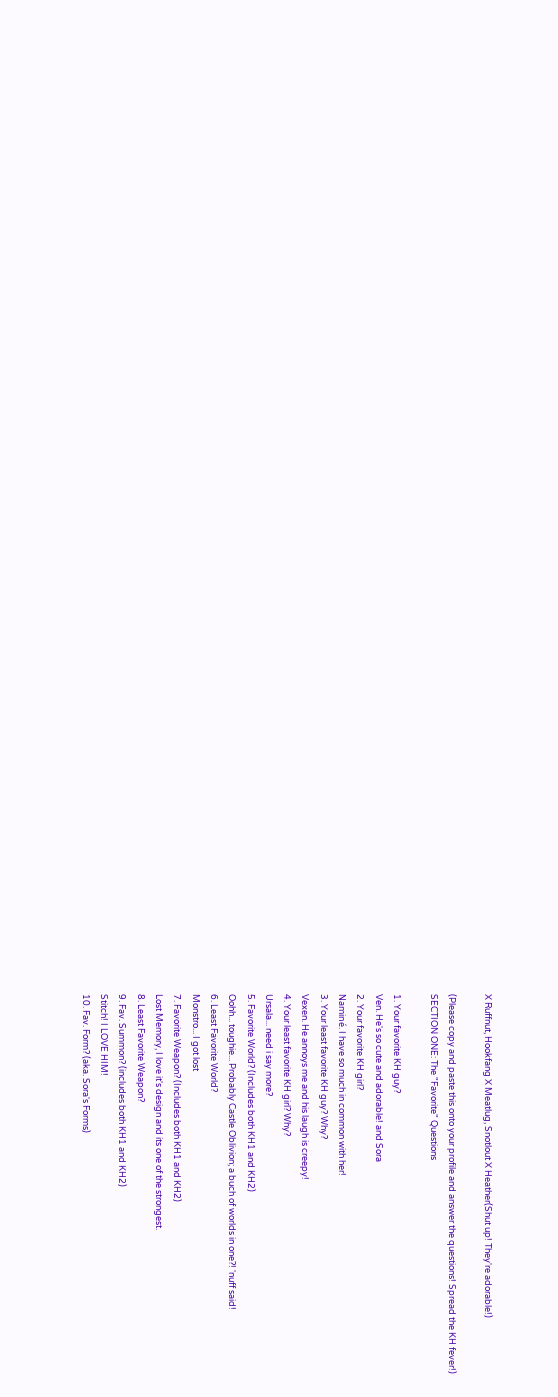X Ruffnut, Hookfang X Meatlug, Snotlout X Heather(Shut up! They're adorable!)

(Please copy and paste this onto your profile and answer the questions! Spread the KH fever!)
SECTION ONE: The "Favorite" Questions

1. Your favorite KH guy?
Ven. He's so cute and adorable! and Sora
2. Your favorite KH girl?
Naminé. I have so much in common with her!
3. Your least favorite KH guy? Why?
Vexen. He annoys me and his laugh is creepy!
4. Your least favorite KH girl? Why?
Ursala... need i say more?
5. Favorite World? (Includes both KH1 and KH2)
Oohh... toughie... Probably Castle Oblivion; a buch of worlds in one?! 'nuff said!
6. Least Favorite World?
Monstro... I got lost
7. Favorite Weapon? (Includes both KH1 and KH2)
Lost Memory, I love it's design and its one of the strongest.
8. Least Favorite Weapon?
9. Fav. Summon? (includes both KH1 and KH2)
Stitch! I LOVE HIM!
10. Fav. Form? (aka. Sora's Forms)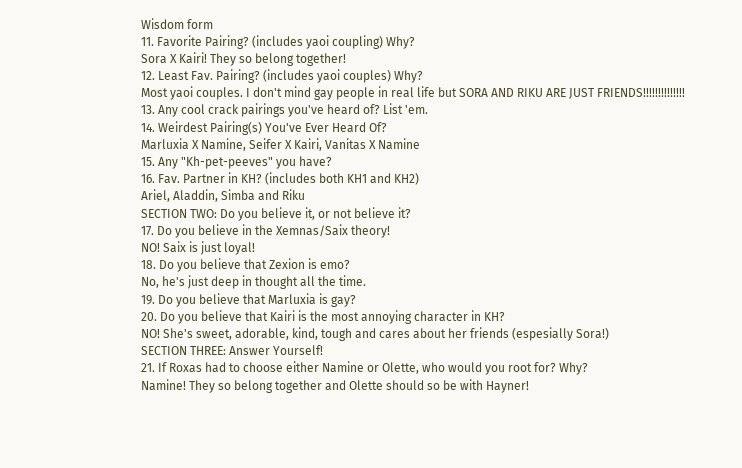Wisdom form
11. Favorite Pairing? (includes yaoi coupling) Why?
Sora X Kairi! They so belong together!
12. Least Fav. Pairing? (includes yaoi couples) Why?
Most yaoi couples. I don't mind gay people in real life but SORA AND RIKU ARE JUST FRIENDS!!!!!!!!!!!!!!
13. Any cool crack pairings you've heard of? List 'em.
14. Weirdest Pairing(s) You've Ever Heard Of?
Marluxia X Namine, Seifer X Kairi, Vanitas X Namine
15. Any "Kh-pet-peeves" you have?
16. Fav. Partner in KH? (includes both KH1 and KH2)
Ariel, Aladdin, Simba and Riku
SECTION TWO: Do you believe it, or not believe it?
17. Do you believe in the Xemnas/Saix theory!
NO! Saix is just loyal!
18. Do you believe that Zexion is emo?
No, he's just deep in thought all the time.
19. Do you believe that Marluxia is gay?
20. Do you believe that Kairi is the most annoying character in KH?
NO! She's sweet, adorable, kind, tough and cares about her friends (espesially Sora!)
SECTION THREE: Answer Yourself!
21. If Roxas had to choose either Namine or Olette, who would you root for? Why?
Namine! They so belong together and Olette should so be with Hayner!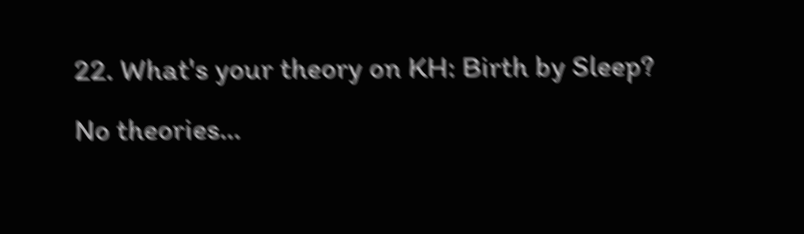22. What's your theory on KH: Birth by Sleep?
No theories...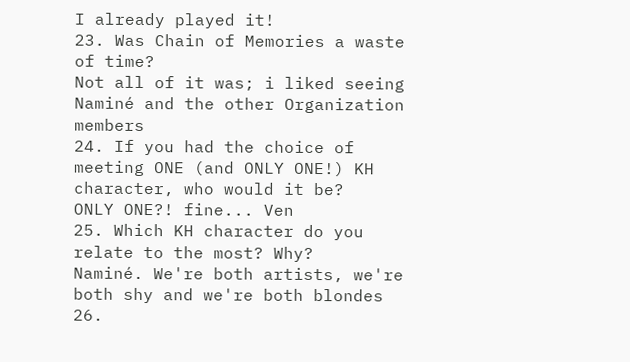I already played it!
23. Was Chain of Memories a waste of time?
Not all of it was; i liked seeing Naminé and the other Organization members
24. If you had the choice of meeting ONE (and ONLY ONE!) KH character, who would it be?
ONLY ONE?! fine... Ven
25. Which KH character do you relate to the most? Why?
Naminé. We're both artists, we're both shy and we're both blondes
26.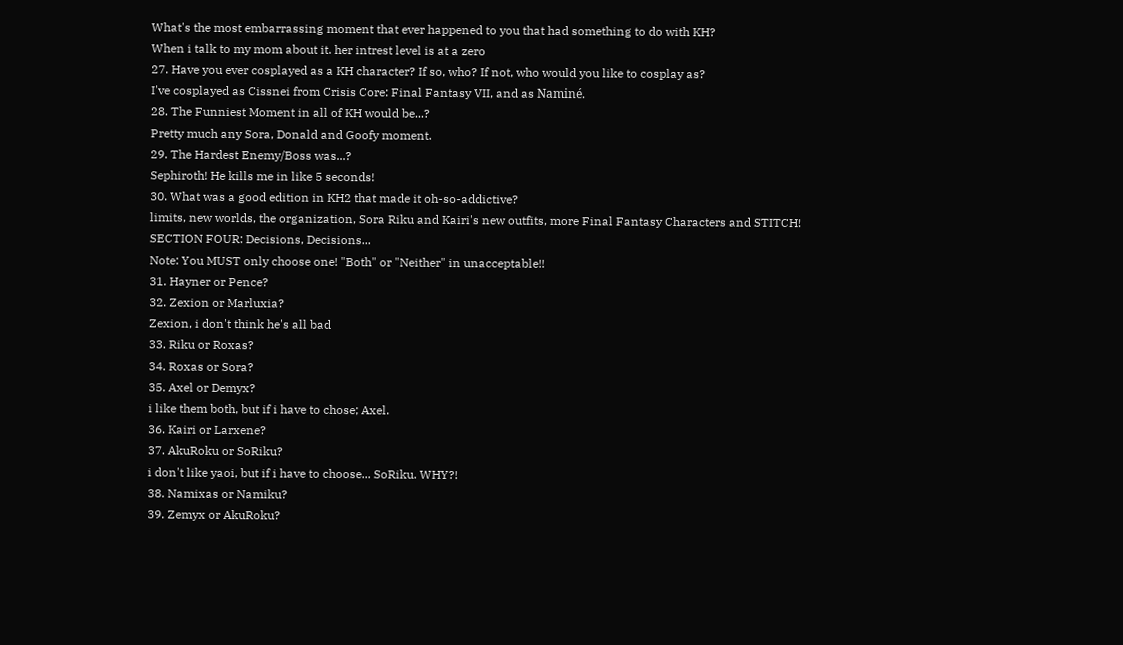What's the most embarrassing moment that ever happened to you that had something to do with KH?
When i talk to my mom about it. her intrest level is at a zero
27. Have you ever cosplayed as a KH character? If so, who? If not, who would you like to cosplay as?
I've cosplayed as Cissnei from Crisis Core: Final Fantasy VII, and as Naminé.
28. The Funniest Moment in all of KH would be...?
Pretty much any Sora, Donald and Goofy moment.
29. The Hardest Enemy/Boss was...?
Sephiroth! He kills me in like 5 seconds!
30. What was a good edition in KH2 that made it oh-so-addictive?
limits, new worlds, the organization, Sora Riku and Kairi's new outfits, more Final Fantasy Characters and STITCH!
SECTION FOUR: Decisions, Decisions...
Note: You MUST only choose one! "Both" or "Neither" in unacceptable!!
31. Hayner or Pence?
32. Zexion or Marluxia?
Zexion, i don't think he's all bad
33. Riku or Roxas?
34. Roxas or Sora?
35. Axel or Demyx?
i like them both, but if i have to chose; Axel.
36. Kairi or Larxene?
37. AkuRoku or SoRiku?
i don't like yaoi, but if i have to choose... SoRiku. WHY?!
38. Namixas or Namiku?
39. Zemyx or AkuRoku?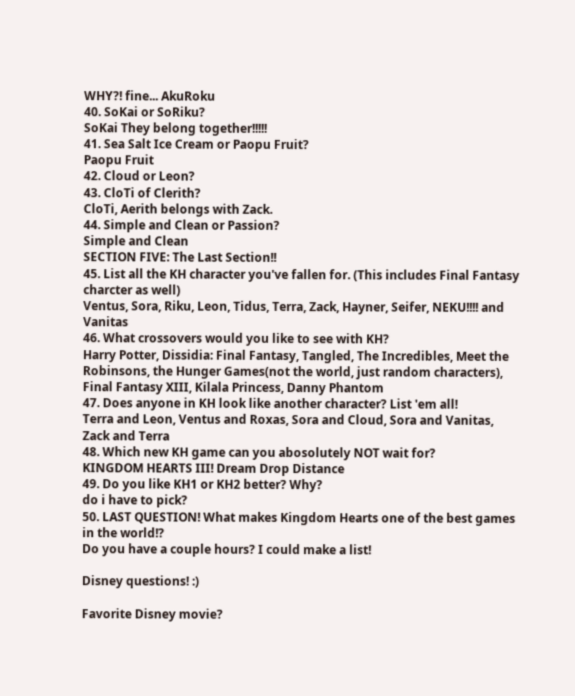WHY?! fine... AkuRoku
40. SoKai or SoRiku?
SoKai They belong together!!!!!
41. Sea Salt Ice Cream or Paopu Fruit?
Paopu Fruit
42. Cloud or Leon?
43. CloTi of Clerith?
CloTi, Aerith belongs with Zack.
44. Simple and Clean or Passion?
Simple and Clean
SECTION FIVE: The Last Section!!
45. List all the KH character you've fallen for. (This includes Final Fantasy charcter as well)
Ventus, Sora, Riku, Leon, Tidus, Terra, Zack, Hayner, Seifer, NEKU!!!! and Vanitas
46. What crossovers would you like to see with KH?
Harry Potter, Dissidia: Final Fantasy, Tangled, The Incredibles, Meet the Robinsons, the Hunger Games(not the world, just random characters), Final Fantasy XIII, Kilala Princess, Danny Phantom
47. Does anyone in KH look like another character? List 'em all!
Terra and Leon, Ventus and Roxas, Sora and Cloud, Sora and Vanitas, Zack and Terra
48. Which new KH game can you abosolutely NOT wait for?
KINGDOM HEARTS III! Dream Drop Distance
49. Do you like KH1 or KH2 better? Why?
do i have to pick?
50. LAST QUESTION! What makes Kingdom Hearts one of the best games in the world!?
Do you have a couple hours? I could make a list!

Disney questions! :)

Favorite Disney movie?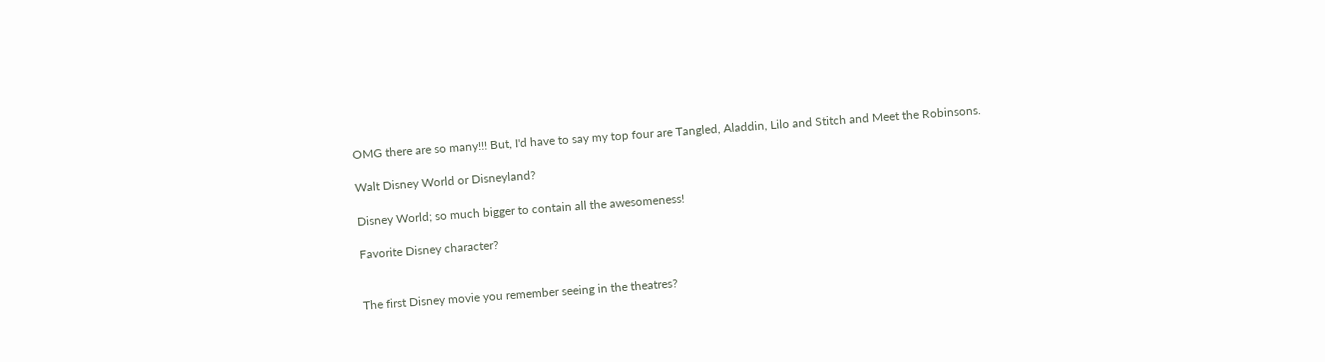OMG there are so many!!! But, I'd have to say my top four are Tangled, Aladdin, Lilo and Stitch and Meet the Robinsons.

Walt Disney World or Disneyland?

Disney World; so much bigger to contain all the awesomeness!

Favorite Disney character?


The first Disney movie you remember seeing in the theatres?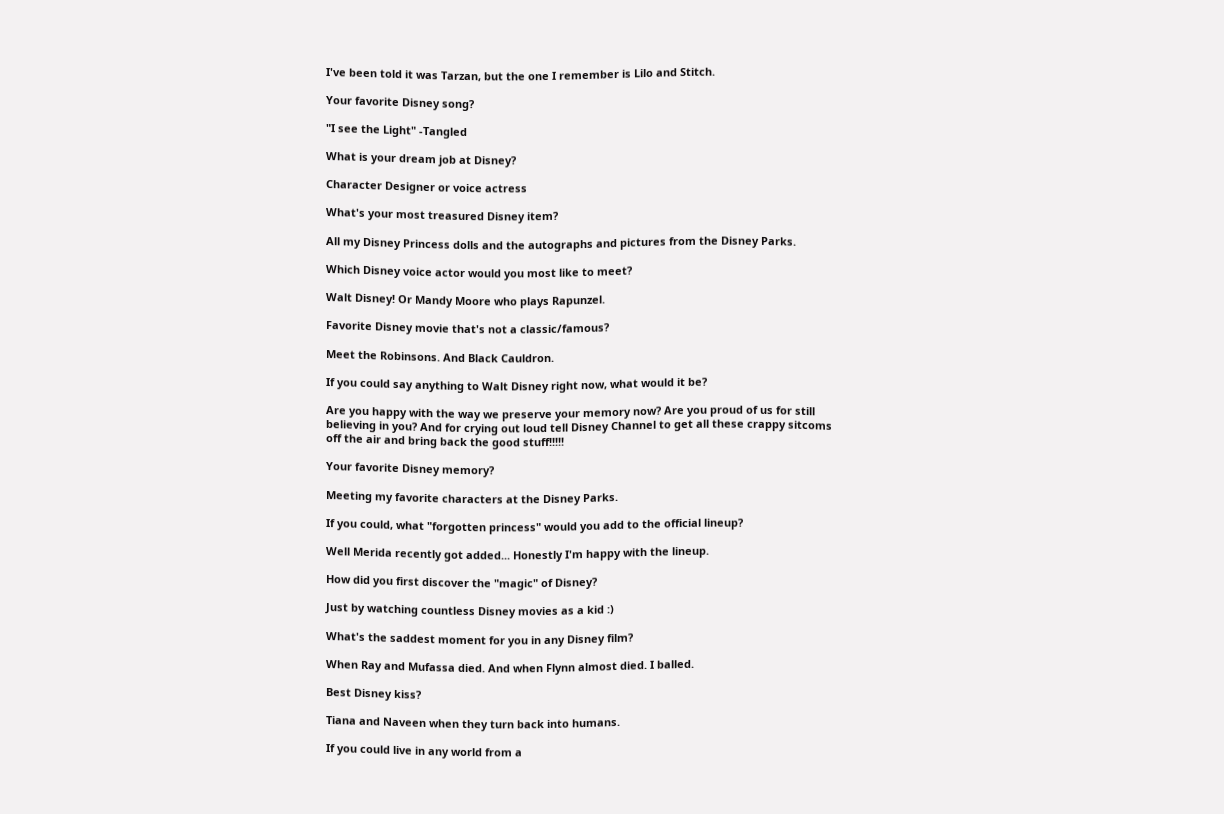I've been told it was Tarzan, but the one I remember is Lilo and Stitch.

Your favorite Disney song?

"I see the Light" -Tangled

What is your dream job at Disney?

Character Designer or voice actress

What's your most treasured Disney item?

All my Disney Princess dolls and the autographs and pictures from the Disney Parks.

Which Disney voice actor would you most like to meet?

Walt Disney! Or Mandy Moore who plays Rapunzel.

Favorite Disney movie that's not a classic/famous?

Meet the Robinsons. And Black Cauldron.

If you could say anything to Walt Disney right now, what would it be?

Are you happy with the way we preserve your memory now? Are you proud of us for still believing in you? And for crying out loud tell Disney Channel to get all these crappy sitcoms off the air and bring back the good stuff!!!!!

Your favorite Disney memory?

Meeting my favorite characters at the Disney Parks.

If you could, what "forgotten princess" would you add to the official lineup?

Well Merida recently got added... Honestly I'm happy with the lineup.

How did you first discover the "magic" of Disney?

Just by watching countless Disney movies as a kid :)

What's the saddest moment for you in any Disney film?

When Ray and Mufassa died. And when Flynn almost died. I balled.

Best Disney kiss?

Tiana and Naveen when they turn back into humans.

If you could live in any world from a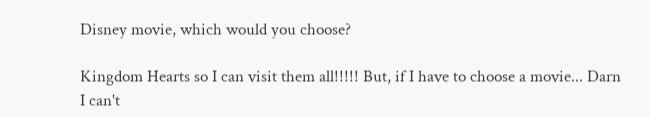Disney movie, which would you choose?

Kingdom Hearts so I can visit them all!!!!! But, if I have to choose a movie... Darn I can't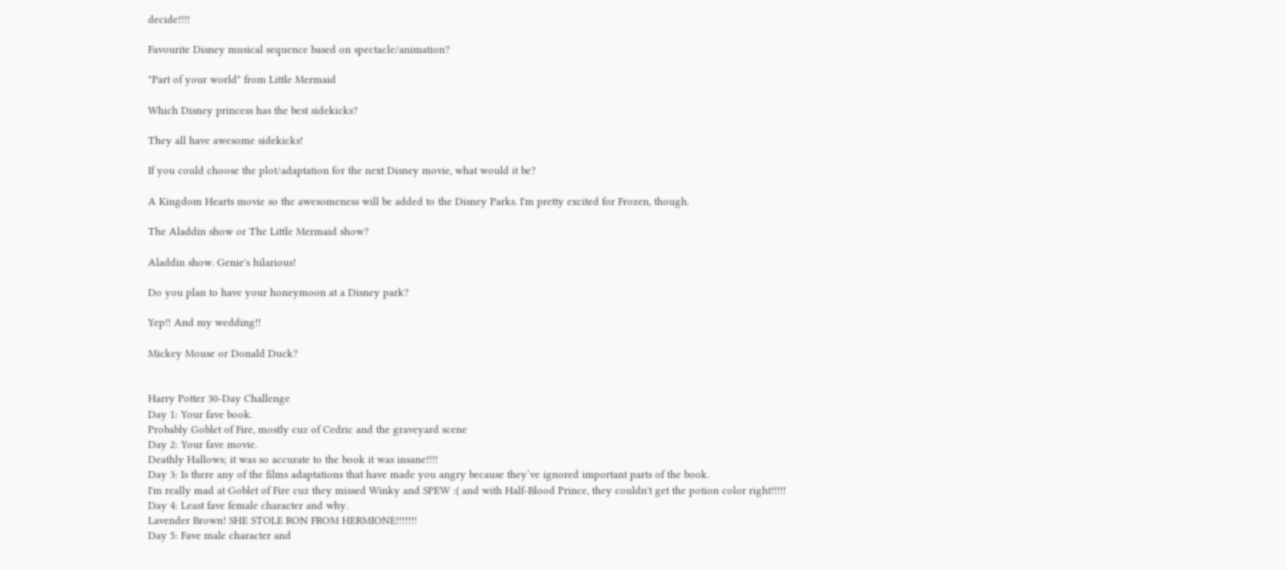decide!!!!

Favourite Disney musical sequence based on spectacle/animation?

"Part of your world" from Little Mermaid

Which Disney princess has the best sidekicks?

They all have awesome sidekicks!

If you could choose the plot/adaptation for the next Disney movie, what would it be?

A Kingdom Hearts movie so the awesomeness will be added to the Disney Parks. I'm pretty excited for Frozen, though.

The Aladdin show or The Little Mermaid show?

Aladdin show. Genie's hilarious!

Do you plan to have your honeymoon at a Disney park?

Yep!! And my wedding!!

Mickey Mouse or Donald Duck?


Harry Potter 30-Day Challenge
Day 1: Your fave book.
Probably Goblet of Fire, mostly cuz of Cedric and the graveyard scene
Day 2: Your fave movie.
Deathly Hallows; it was so accurate to the book it was insane!!!!
Day 3: Is there any of the films adaptations that have made you angry because they’ve ignored important parts of the book.
I'm really mad at Goblet of Fire cuz they missed Winky and SPEW :( and with Half-Blood Prince, they couldn't get the potion color right!!!!!
Day 4: Least fave female character and why.
Lavender Brown! SHE STOLE RON FROM HERMIONE!!!!!!!
Day 5: Fave male character and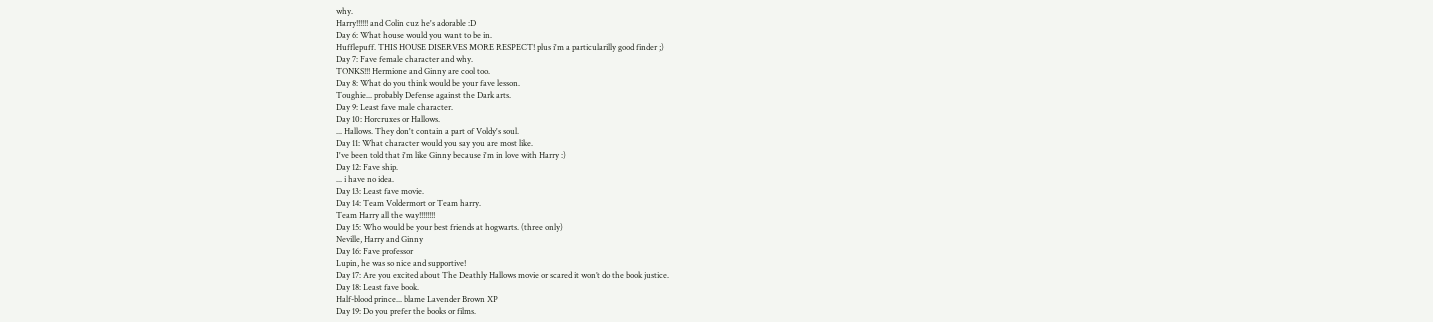why.
Harry!!!!!! and Colin cuz he's adorable :D
Day 6: What house would you want to be in.
Hufflepuff. THIS HOUSE DISERVES MORE RESPECT! plus i'm a particularilly good finder ;)
Day 7: Fave female character and why.
TONKS!!! Hermione and Ginny are cool too.
Day 8: What do you think would be your fave lesson.
Toughie... probably Defense against the Dark arts.
Day 9: Least fave male character.
Day 10: Horcruxes or Hallows.
... Hallows. They don't contain a part of Voldy's soul.
Day 11: What character would you say you are most like.
I've been told that i'm like Ginny because i'm in love with Harry :)
Day 12: Fave ship.
... i have no idea.
Day 13: Least fave movie.
Day 14: Team Voldermort or Team harry.
Team Harry all the way!!!!!!!!
Day 15: Who would be your best friends at hogwarts. (three only)
Neville, Harry and Ginny
Day 16: Fave professor
Lupin, he was so nice and supportive!
Day 17: Are you excited about The Deathly Hallows movie or scared it won’t do the book justice.
Day 18: Least fave book.
Half-blood prince... blame Lavender Brown XP
Day 19: Do you prefer the books or films.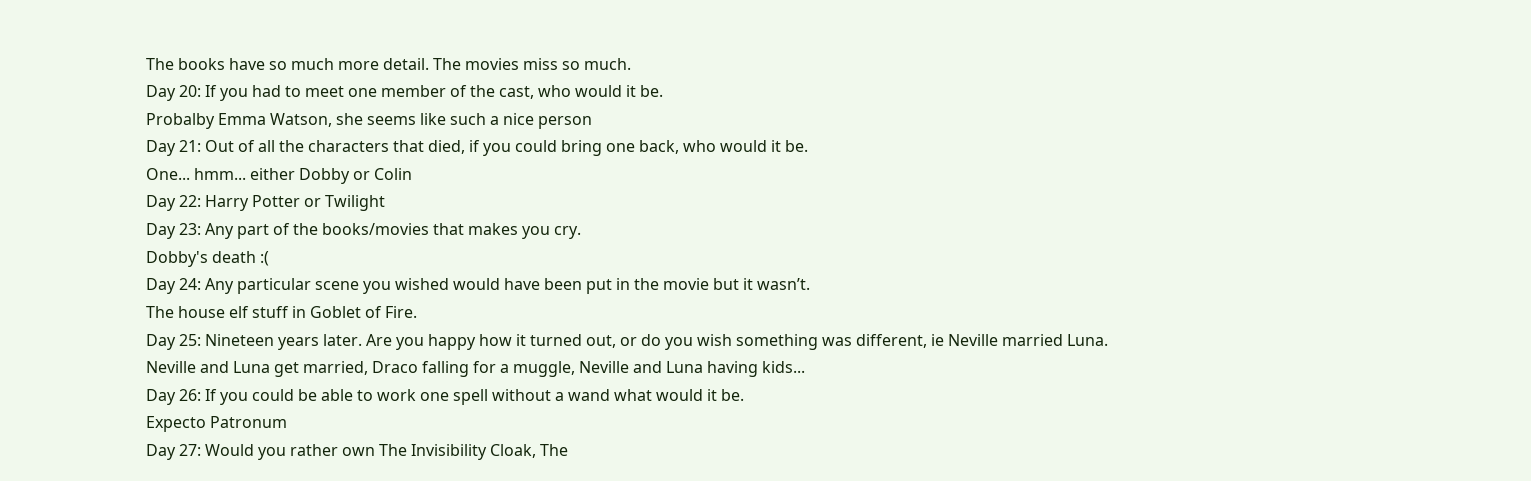The books have so much more detail. The movies miss so much.
Day 20: If you had to meet one member of the cast, who would it be.
Probalby Emma Watson, she seems like such a nice person
Day 21: Out of all the characters that died, if you could bring one back, who would it be.
One... hmm... either Dobby or Colin
Day 22: Harry Potter or Twilight
Day 23: Any part of the books/movies that makes you cry.
Dobby's death :(
Day 24: Any particular scene you wished would have been put in the movie but it wasn’t.
The house elf stuff in Goblet of Fire.
Day 25: Nineteen years later. Are you happy how it turned out, or do you wish something was different, ie Neville married Luna.
Neville and Luna get married, Draco falling for a muggle, Neville and Luna having kids...
Day 26: If you could be able to work one spell without a wand what would it be.
Expecto Patronum
Day 27: Would you rather own The Invisibility Cloak, The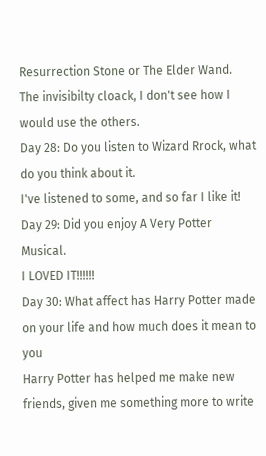Resurrection Stone or The Elder Wand.
The invisibilty cloack, I don't see how I would use the others.
Day 28: Do you listen to Wizard Rrock, what do you think about it.
I've listened to some, and so far I like it!
Day 29: Did you enjoy A Very Potter Musical.
I LOVED IT!!!!!!
Day 30: What affect has Harry Potter made on your life and how much does it mean to you
Harry Potter has helped me make new friends, given me something more to write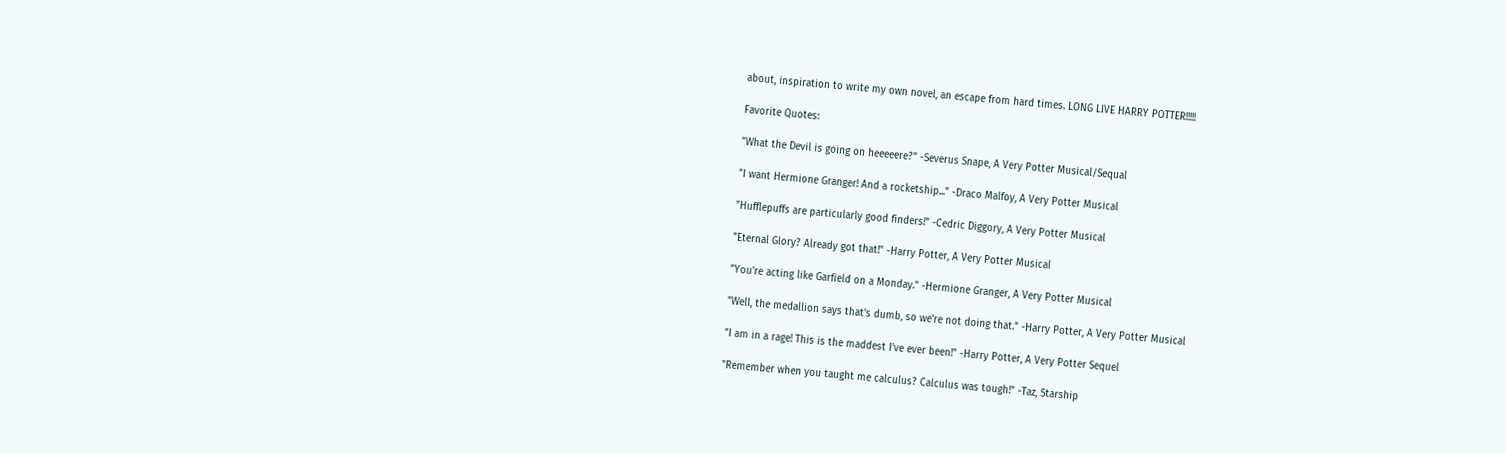about, inspiration to write my own novel, an escape from hard times. LONG LIVE HARRY POTTER!!!!!

Favorite Quotes:

"What the Devil is going on heeeeere?" -Severus Snape, A Very Potter Musical/Sequal

"I want Hermione Granger! And a rocketship..." -Draco Malfoy, A Very Potter Musical

"Hufflepuffs are particularly good finders!" -Cedric Diggory, A Very Potter Musical

"Eternal Glory? Already got that!" -Harry Potter, A Very Potter Musical

"You're acting like Garfield on a Monday." -Hermione Granger, A Very Potter Musical

"Well, the medallion says that's dumb, so we're not doing that." -Harry Potter, A Very Potter Musical

"I am in a rage! This is the maddest I've ever been!" -Harry Potter, A Very Potter Sequel

"Remember when you taught me calculus? Calculus was tough!" -Taz, Starship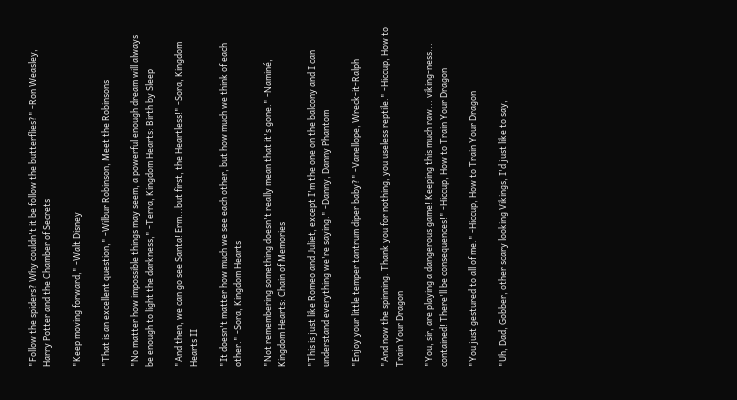"Follow the spiders? Why couldn't it be follow the butterflies?" -Ron Weasley, Harry Potter and the Chamber of Secrets

"Keep moving forward," -Walt Disney

"That is an excellent question," -Wilbur Robinson, Meet the Robinsons

"No matter how impossible things may seem, a powerful enough dream will always be enough to light the darkness," -Terra, Kingdom Hearts: Birth by Sleep

"And then, we can go see Santa! Erm...but first, the Heartless!" -Sora, Kingdom Hearts II

"It doesn't matter how much we see each other, but how much we think of each other." -Sora, Kingdom Hearts

"Not remembering something doesn't really mean that it's gone." -Naminé, Kingdom Hearts: Chain of Memories

"This is just like Romeo and Juliet, except I'm the one on the balcony and I can understand everything we're saying." -Danny, Danny Phantom

"Enjoy your little temper tantrum diper baby?" -Vanellope, Wreck-it-Ralph

"And now the spinning. Thank you for nothing, you useless reptile." -Hiccup, How to Train Your Dragon

"You, sir, are playing a dangerous game! Keeping this much raw... viking-ness... contained! There'll be consequences!" -Hiccup, How to Train Your Dragon

"You just gestured to all of me." -Hiccup, How to Train Your Dragon

"Uh, Dad, Gobber, other scary looking Vikings, I'd just like to say,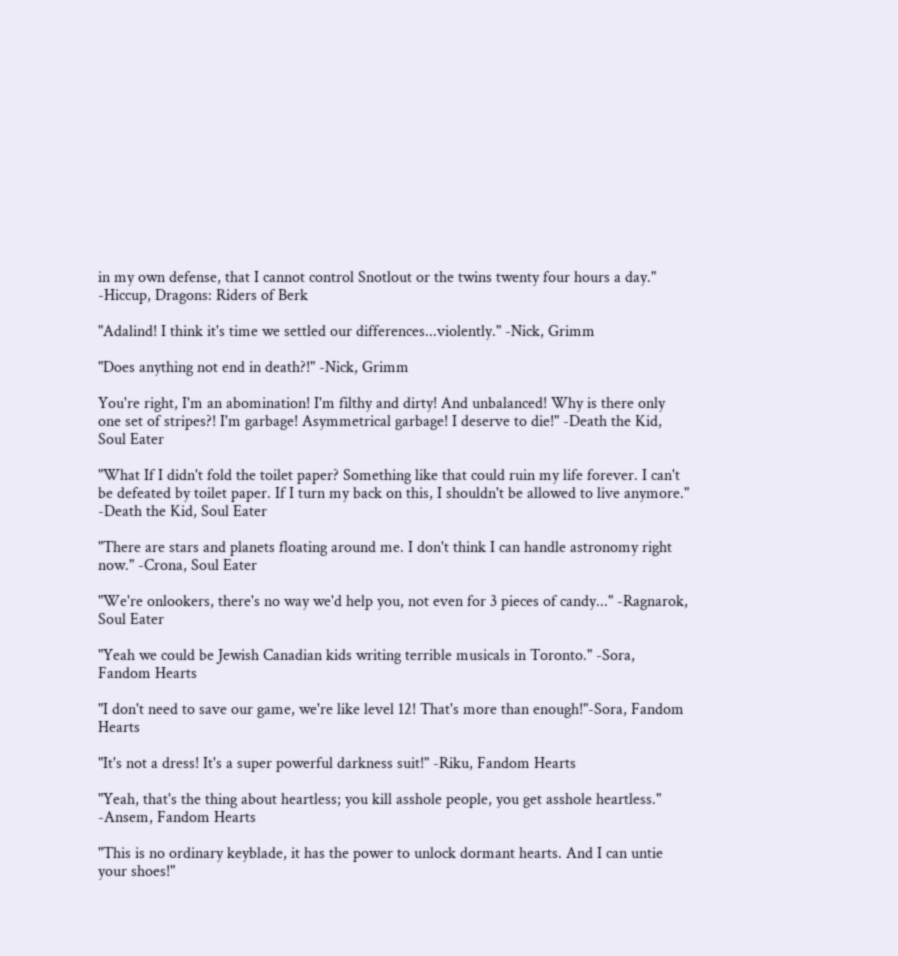in my own defense, that I cannot control Snotlout or the twins twenty four hours a day." -Hiccup, Dragons: Riders of Berk

"Adalind! I think it's time we settled our differences...violently." -Nick, Grimm

"Does anything not end in death?!" -Nick, Grimm

You're right, I'm an abomination! I'm filthy and dirty! And unbalanced! Why is there only one set of stripes?! I'm garbage! Asymmetrical garbage! I deserve to die!" -Death the Kid, Soul Eater

"What If I didn't fold the toilet paper? Something like that could ruin my life forever. I can't be defeated by toilet paper. If I turn my back on this, I shouldn't be allowed to live anymore." -Death the Kid, Soul Eater

"There are stars and planets floating around me. I don't think I can handle astronomy right now." -Crona, Soul Eater

"We're onlookers, there's no way we'd help you, not even for 3 pieces of candy..." -Ragnarok, Soul Eater

"Yeah we could be Jewish Canadian kids writing terrible musicals in Toronto." -Sora, Fandom Hearts

"I don't need to save our game, we're like level 12! That's more than enough!"-Sora, Fandom Hearts

"It's not a dress! It's a super powerful darkness suit!" -Riku, Fandom Hearts

"Yeah, that's the thing about heartless; you kill asshole people, you get asshole heartless." -Ansem, Fandom Hearts

"This is no ordinary keyblade, it has the power to unlock dormant hearts. And I can untie your shoes!"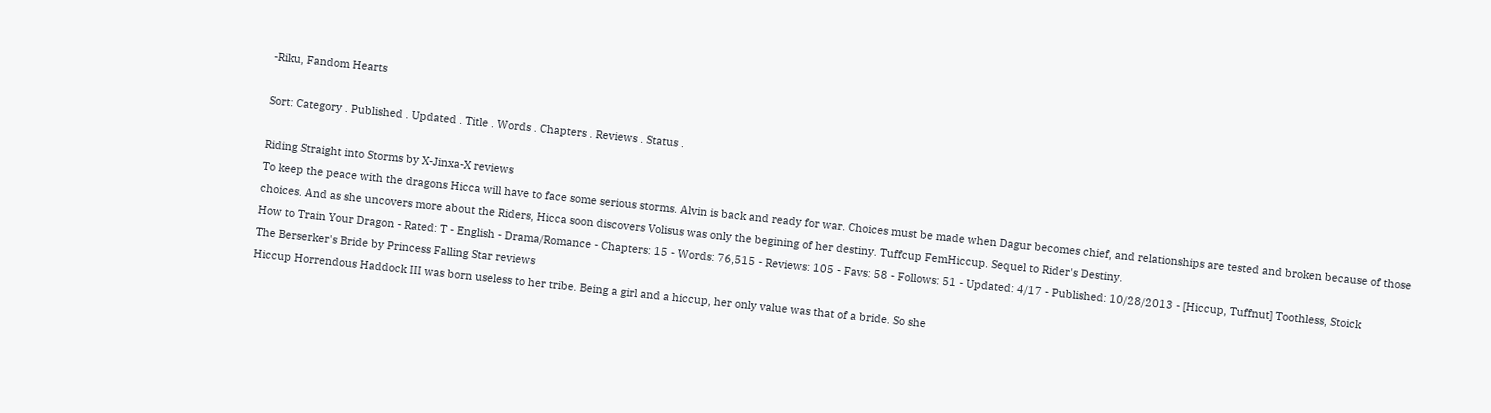-Riku, Fandom Hearts

Sort: Category . Published . Updated . Title . Words . Chapters . Reviews . Status .

Riding Straight into Storms by X-Jinxa-X reviews
To keep the peace with the dragons Hicca will have to face some serious storms. Alvin is back and ready for war. Choices must be made when Dagur becomes chief, and relationships are tested and broken because of those choices. And as she uncovers more about the Riders, Hicca soon discovers Volisus was only the begining of her destiny. Tuffcup FemHiccup. Sequel to Rider's Destiny.
How to Train Your Dragon - Rated: T - English - Drama/Romance - Chapters: 15 - Words: 76,515 - Reviews: 105 - Favs: 58 - Follows: 51 - Updated: 4/17 - Published: 10/28/2013 - [Hiccup, Tuffnut] Toothless, Stoick
The Berserker's Bride by Princess Falling Star reviews
Hiccup Horrendous Haddock III was born useless to her tribe. Being a girl and a hiccup, her only value was that of a bride. So she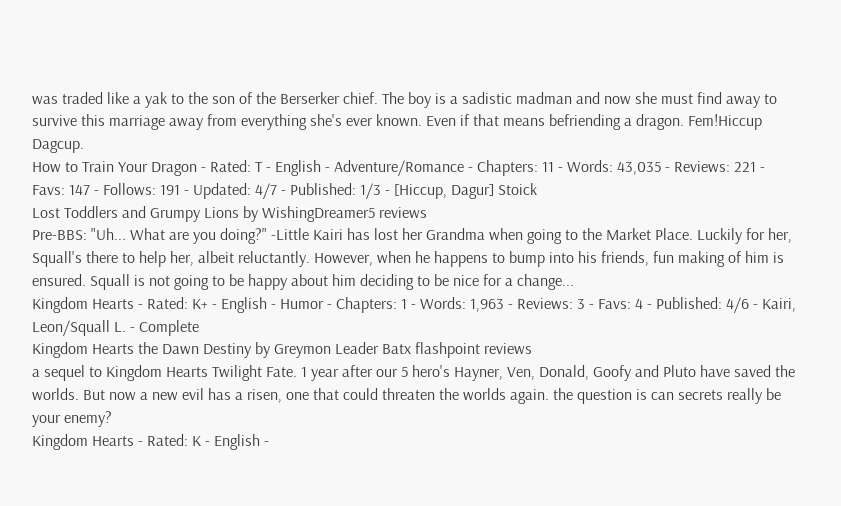was traded like a yak to the son of the Berserker chief. The boy is a sadistic madman and now she must find away to survive this marriage away from everything she's ever known. Even if that means befriending a dragon. Fem!Hiccup Dagcup.
How to Train Your Dragon - Rated: T - English - Adventure/Romance - Chapters: 11 - Words: 43,035 - Reviews: 221 - Favs: 147 - Follows: 191 - Updated: 4/7 - Published: 1/3 - [Hiccup, Dagur] Stoick
Lost Toddlers and Grumpy Lions by WishingDreamer5 reviews
Pre-BBS: "Uh... What are you doing?" -Little Kairi has lost her Grandma when going to the Market Place. Luckily for her, Squall's there to help her, albeit reluctantly. However, when he happens to bump into his friends, fun making of him is ensured. Squall is not going to be happy about him deciding to be nice for a change...
Kingdom Hearts - Rated: K+ - English - Humor - Chapters: 1 - Words: 1,963 - Reviews: 3 - Favs: 4 - Published: 4/6 - Kairi, Leon/Squall L. - Complete
Kingdom Hearts the Dawn Destiny by Greymon Leader Batx flashpoint reviews
a sequel to Kingdom Hearts Twilight Fate. 1 year after our 5 hero's Hayner, Ven, Donald, Goofy and Pluto have saved the worlds. But now a new evil has a risen, one that could threaten the worlds again. the question is can secrets really be your enemy?
Kingdom Hearts - Rated: K - English -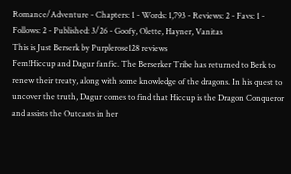Romance/Adventure - Chapters: 1 - Words: 1,793 - Reviews: 2 - Favs: 1 - Follows: 2 - Published: 3/26 - Goofy, Olette, Hayner, Vanitas
This is Just Berserk by Purplerose128 reviews
Fem!Hiccup and Dagur fanfic. The Berserker Tribe has returned to Berk to renew their treaty, along with some knowledge of the dragons. In his quest to uncover the truth, Dagur comes to find that Hiccup is the Dragon Conqueror and assists the Outcasts in her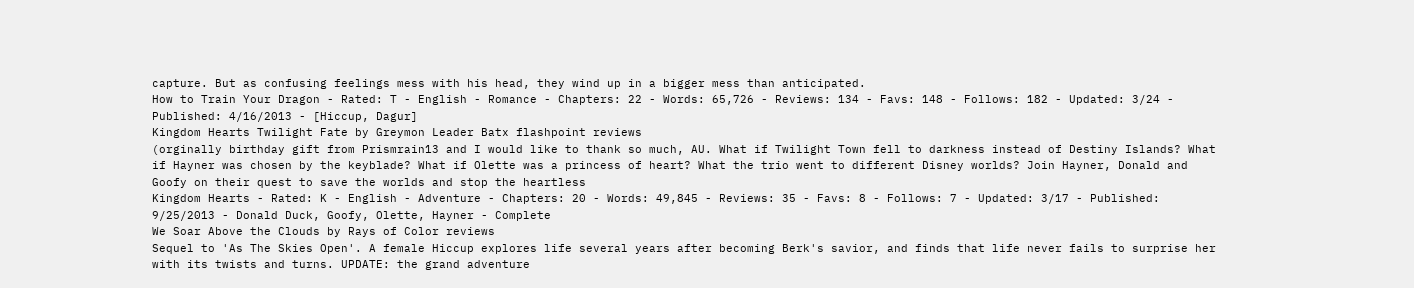capture. But as confusing feelings mess with his head, they wind up in a bigger mess than anticipated.
How to Train Your Dragon - Rated: T - English - Romance - Chapters: 22 - Words: 65,726 - Reviews: 134 - Favs: 148 - Follows: 182 - Updated: 3/24 - Published: 4/16/2013 - [Hiccup, Dagur]
Kingdom Hearts Twilight Fate by Greymon Leader Batx flashpoint reviews
(orginally birthday gift from Prismrain13 and I would like to thank so much, AU. What if Twilight Town fell to darkness instead of Destiny Islands? What if Hayner was chosen by the keyblade? What if Olette was a princess of heart? What the trio went to different Disney worlds? Join Hayner, Donald and Goofy on their quest to save the worlds and stop the heartless
Kingdom Hearts - Rated: K - English - Adventure - Chapters: 20 - Words: 49,845 - Reviews: 35 - Favs: 8 - Follows: 7 - Updated: 3/17 - Published: 9/25/2013 - Donald Duck, Goofy, Olette, Hayner - Complete
We Soar Above the Clouds by Rays of Color reviews
Sequel to 'As The Skies Open'. A female Hiccup explores life several years after becoming Berk's savior, and finds that life never fails to surprise her with its twists and turns. UPDATE: the grand adventure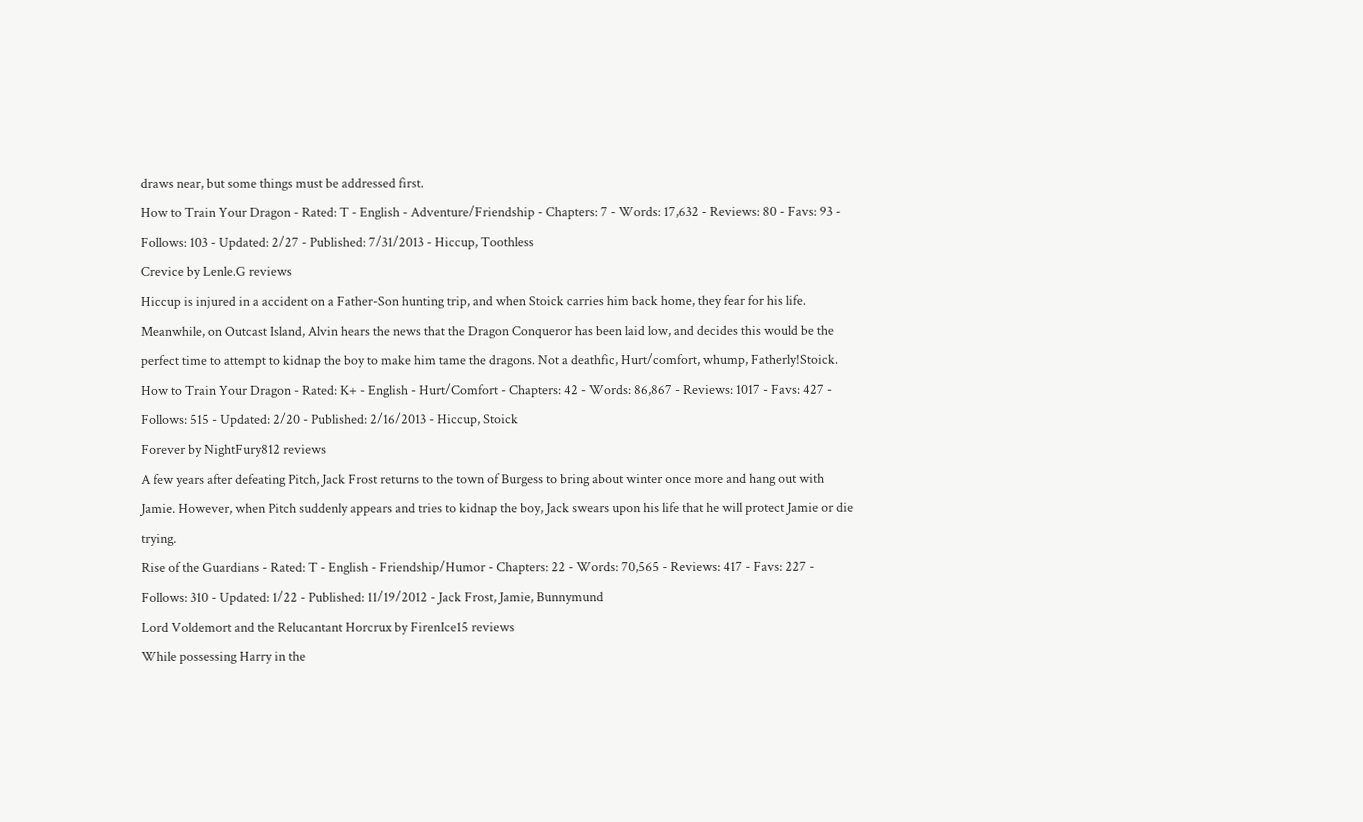draws near, but some things must be addressed first.
How to Train Your Dragon - Rated: T - English - Adventure/Friendship - Chapters: 7 - Words: 17,632 - Reviews: 80 - Favs: 93 - Follows: 103 - Updated: 2/27 - Published: 7/31/2013 - Hiccup, Toothless
Crevice by Lenle.G reviews
Hiccup is injured in a accident on a Father-Son hunting trip, and when Stoick carries him back home, they fear for his life. Meanwhile, on Outcast Island, Alvin hears the news that the Dragon Conqueror has been laid low, and decides this would be the perfect time to attempt to kidnap the boy to make him tame the dragons. Not a deathfic, Hurt/comfort, whump, Fatherly!Stoick.
How to Train Your Dragon - Rated: K+ - English - Hurt/Comfort - Chapters: 42 - Words: 86,867 - Reviews: 1017 - Favs: 427 - Follows: 515 - Updated: 2/20 - Published: 2/16/2013 - Hiccup, Stoick
Forever by NightFury812 reviews
A few years after defeating Pitch, Jack Frost returns to the town of Burgess to bring about winter once more and hang out with Jamie. However, when Pitch suddenly appears and tries to kidnap the boy, Jack swears upon his life that he will protect Jamie or die trying.
Rise of the Guardians - Rated: T - English - Friendship/Humor - Chapters: 22 - Words: 70,565 - Reviews: 417 - Favs: 227 - Follows: 310 - Updated: 1/22 - Published: 11/19/2012 - Jack Frost, Jamie, Bunnymund
Lord Voldemort and the Relucantant Horcrux by FirenIce15 reviews
While possessing Harry in the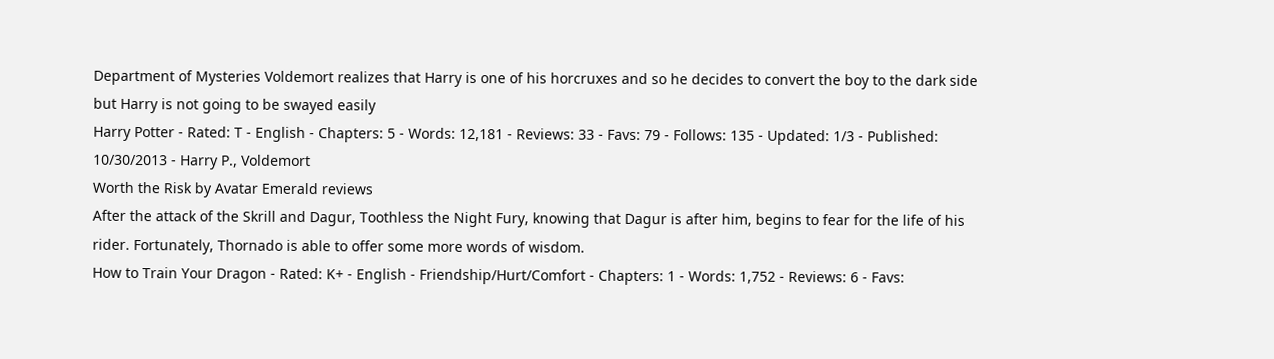Department of Mysteries Voldemort realizes that Harry is one of his horcruxes and so he decides to convert the boy to the dark side but Harry is not going to be swayed easily
Harry Potter - Rated: T - English - Chapters: 5 - Words: 12,181 - Reviews: 33 - Favs: 79 - Follows: 135 - Updated: 1/3 - Published: 10/30/2013 - Harry P., Voldemort
Worth the Risk by Avatar Emerald reviews
After the attack of the Skrill and Dagur, Toothless the Night Fury, knowing that Dagur is after him, begins to fear for the life of his rider. Fortunately, Thornado is able to offer some more words of wisdom.
How to Train Your Dragon - Rated: K+ - English - Friendship/Hurt/Comfort - Chapters: 1 - Words: 1,752 - Reviews: 6 - Favs: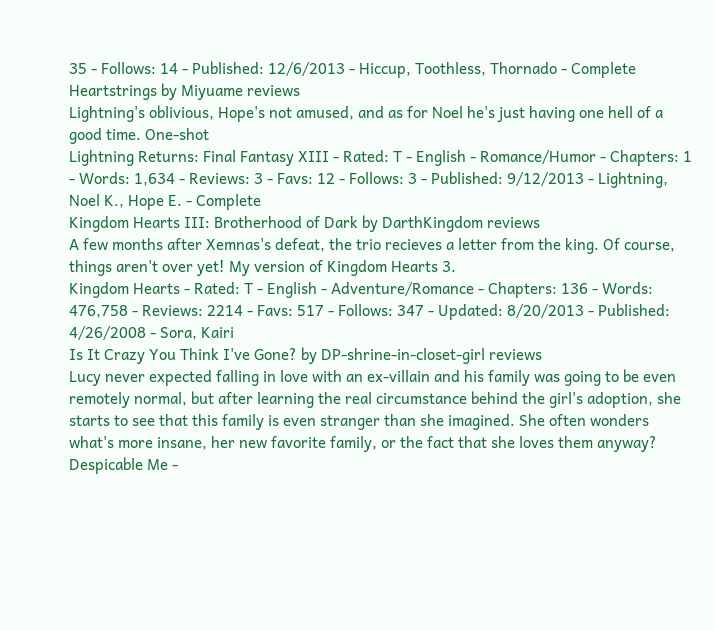35 - Follows: 14 - Published: 12/6/2013 - Hiccup, Toothless, Thornado - Complete
Heartstrings by Miyuame reviews
Lightning's oblivious, Hope's not amused, and as for Noel he's just having one hell of a good time. One-shot
Lightning Returns: Final Fantasy XIII - Rated: T - English - Romance/Humor - Chapters: 1 - Words: 1,634 - Reviews: 3 - Favs: 12 - Follows: 3 - Published: 9/12/2013 - Lightning, Noel K., Hope E. - Complete
Kingdom Hearts III: Brotherhood of Dark by DarthKingdom reviews
A few months after Xemnas's defeat, the trio recieves a letter from the king. Of course, things aren't over yet! My version of Kingdom Hearts 3.
Kingdom Hearts - Rated: T - English - Adventure/Romance - Chapters: 136 - Words: 476,758 - Reviews: 2214 - Favs: 517 - Follows: 347 - Updated: 8/20/2013 - Published: 4/26/2008 - Sora, Kairi
Is It Crazy You Think I've Gone? by DP-shrine-in-closet-girl reviews
Lucy never expected falling in love with an ex-villain and his family was going to be even remotely normal, but after learning the real circumstance behind the girl's adoption, she starts to see that this family is even stranger than she imagined. She often wonders what's more insane, her new favorite family, or the fact that she loves them anyway?
Despicable Me -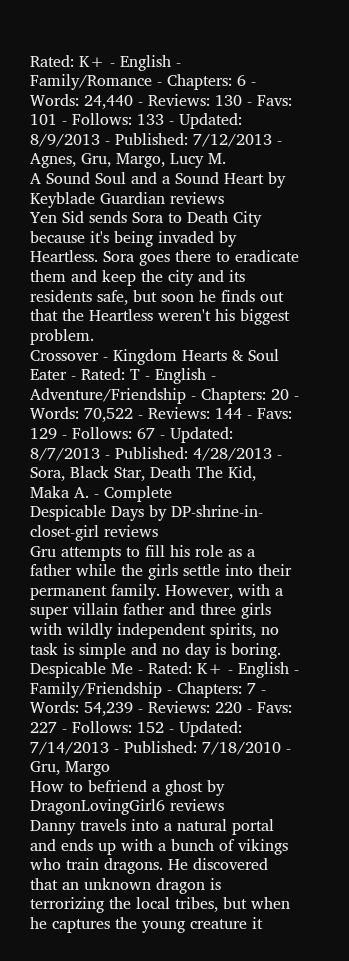Rated: K+ - English - Family/Romance - Chapters: 6 - Words: 24,440 - Reviews: 130 - Favs: 101 - Follows: 133 - Updated: 8/9/2013 - Published: 7/12/2013 - Agnes, Gru, Margo, Lucy M.
A Sound Soul and a Sound Heart by Keyblade Guardian reviews
Yen Sid sends Sora to Death City because it's being invaded by Heartless. Sora goes there to eradicate them and keep the city and its residents safe, but soon he finds out that the Heartless weren't his biggest problem.
Crossover - Kingdom Hearts & Soul Eater - Rated: T - English - Adventure/Friendship - Chapters: 20 - Words: 70,522 - Reviews: 144 - Favs: 129 - Follows: 67 - Updated: 8/7/2013 - Published: 4/28/2013 - Sora, Black Star, Death The Kid, Maka A. - Complete
Despicable Days by DP-shrine-in-closet-girl reviews
Gru attempts to fill his role as a father while the girls settle into their permanent family. However, with a super villain father and three girls with wildly independent spirits, no task is simple and no day is boring.
Despicable Me - Rated: K+ - English - Family/Friendship - Chapters: 7 - Words: 54,239 - Reviews: 220 - Favs: 227 - Follows: 152 - Updated: 7/14/2013 - Published: 7/18/2010 - Gru, Margo
How to befriend a ghost by DragonLovingGirl6 reviews
Danny travels into a natural portal and ends up with a bunch of vikings who train dragons. He discovered that an unknown dragon is terrorizing the local tribes, but when he captures the young creature it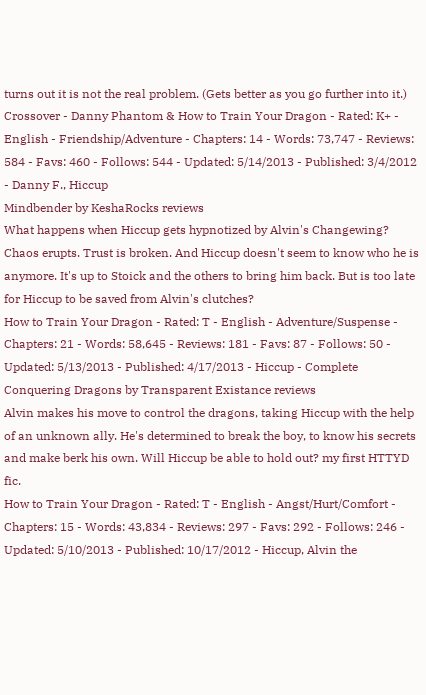turns out it is not the real problem. (Gets better as you go further into it.)
Crossover - Danny Phantom & How to Train Your Dragon - Rated: K+ - English - Friendship/Adventure - Chapters: 14 - Words: 73,747 - Reviews: 584 - Favs: 460 - Follows: 544 - Updated: 5/14/2013 - Published: 3/4/2012 - Danny F., Hiccup
Mindbender by KeshaRocks reviews
What happens when Hiccup gets hypnotized by Alvin's Changewing? Chaos erupts. Trust is broken. And Hiccup doesn't seem to know who he is anymore. It's up to Stoick and the others to bring him back. But is too late for Hiccup to be saved from Alvin's clutches?
How to Train Your Dragon - Rated: T - English - Adventure/Suspense - Chapters: 21 - Words: 58,645 - Reviews: 181 - Favs: 87 - Follows: 50 - Updated: 5/13/2013 - Published: 4/17/2013 - Hiccup - Complete
Conquering Dragons by Transparent Existance reviews
Alvin makes his move to control the dragons, taking Hiccup with the help of an unknown ally. He's determined to break the boy, to know his secrets and make berk his own. Will Hiccup be able to hold out? my first HTTYD fic.
How to Train Your Dragon - Rated: T - English - Angst/Hurt/Comfort - Chapters: 15 - Words: 43,834 - Reviews: 297 - Favs: 292 - Follows: 246 - Updated: 5/10/2013 - Published: 10/17/2012 - Hiccup, Alvin the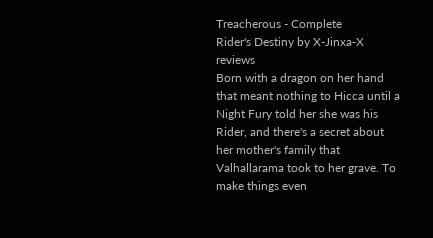Treacherous - Complete
Rider's Destiny by X-Jinxa-X reviews
Born with a dragon on her hand that meant nothing to Hicca until a Night Fury told her she was his Rider, and there's a secret about her mother's family that Valhallarama took to her grave. To make things even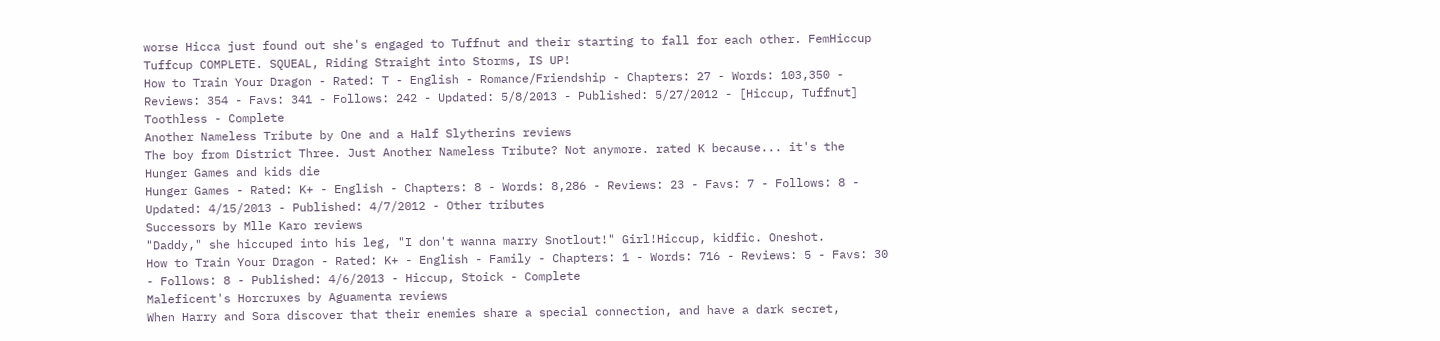worse Hicca just found out she's engaged to Tuffnut and their starting to fall for each other. FemHiccup Tuffcup COMPLETE. SQUEAL, Riding Straight into Storms, IS UP!
How to Train Your Dragon - Rated: T - English - Romance/Friendship - Chapters: 27 - Words: 103,350 - Reviews: 354 - Favs: 341 - Follows: 242 - Updated: 5/8/2013 - Published: 5/27/2012 - [Hiccup, Tuffnut] Toothless - Complete
Another Nameless Tribute by One and a Half Slytherins reviews
The boy from District Three. Just Another Nameless Tribute? Not anymore. rated K because... it's the Hunger Games and kids die
Hunger Games - Rated: K+ - English - Chapters: 8 - Words: 8,286 - Reviews: 23 - Favs: 7 - Follows: 8 - Updated: 4/15/2013 - Published: 4/7/2012 - Other tributes
Successors by Mlle Karo reviews
"Daddy," she hiccuped into his leg, "I don't wanna marry Snotlout!" Girl!Hiccup, kidfic. Oneshot.
How to Train Your Dragon - Rated: K+ - English - Family - Chapters: 1 - Words: 716 - Reviews: 5 - Favs: 30 - Follows: 8 - Published: 4/6/2013 - Hiccup, Stoick - Complete
Maleficent's Horcruxes by Aguamenta reviews
When Harry and Sora discover that their enemies share a special connection, and have a dark secret,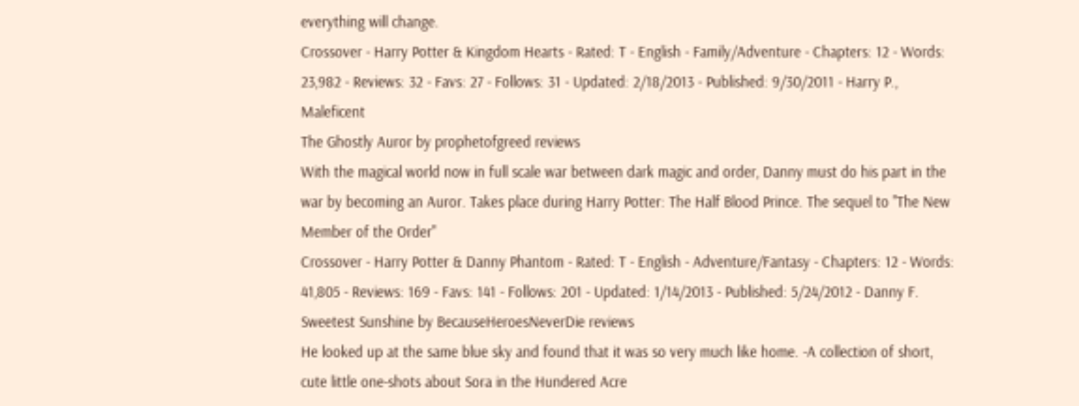everything will change.
Crossover - Harry Potter & Kingdom Hearts - Rated: T - English - Family/Adventure - Chapters: 12 - Words: 23,982 - Reviews: 32 - Favs: 27 - Follows: 31 - Updated: 2/18/2013 - Published: 9/30/2011 - Harry P., Maleficent
The Ghostly Auror by prophetofgreed reviews
With the magical world now in full scale war between dark magic and order, Danny must do his part in the war by becoming an Auror. Takes place during Harry Potter: The Half Blood Prince. The sequel to "The New Member of the Order"
Crossover - Harry Potter & Danny Phantom - Rated: T - English - Adventure/Fantasy - Chapters: 12 - Words: 41,805 - Reviews: 169 - Favs: 141 - Follows: 201 - Updated: 1/14/2013 - Published: 5/24/2012 - Danny F.
Sweetest Sunshine by BecauseHeroesNeverDie reviews
He looked up at the same blue sky and found that it was so very much like home. -A collection of short, cute little one-shots about Sora in the Hundered Acre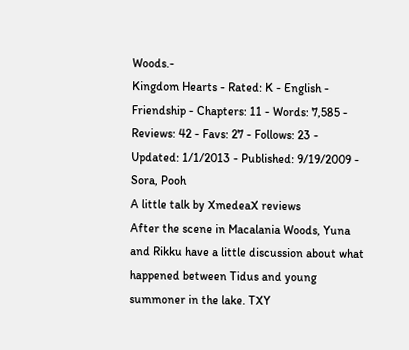Woods.-
Kingdom Hearts - Rated: K - English - Friendship - Chapters: 11 - Words: 7,585 - Reviews: 42 - Favs: 27 - Follows: 23 - Updated: 1/1/2013 - Published: 9/19/2009 - Sora, Pooh
A little talk by XmedeaX reviews
After the scene in Macalania Woods, Yuna and Rikku have a little discussion about what happened between Tidus and young summoner in the lake. TXY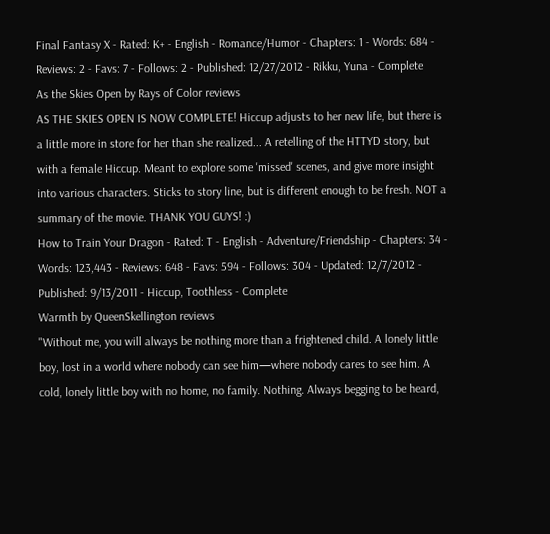Final Fantasy X - Rated: K+ - English - Romance/Humor - Chapters: 1 - Words: 684 - Reviews: 2 - Favs: 7 - Follows: 2 - Published: 12/27/2012 - Rikku, Yuna - Complete
As the Skies Open by Rays of Color reviews
AS THE SKIES OPEN IS NOW COMPLETE! Hiccup adjusts to her new life, but there is a little more in store for her than she realized... A retelling of the HTTYD story, but with a female Hiccup. Meant to explore some 'missed' scenes, and give more insight into various characters. Sticks to story line, but is different enough to be fresh. NOT a summary of the movie. THANK YOU GUYS! :)
How to Train Your Dragon - Rated: T - English - Adventure/Friendship - Chapters: 34 - Words: 123,443 - Reviews: 648 - Favs: 594 - Follows: 304 - Updated: 12/7/2012 - Published: 9/13/2011 - Hiccup, Toothless - Complete
Warmth by QueenSkellington reviews
"Without me, you will always be nothing more than a frightened child. A lonely little boy, lost in a world where nobody can see him—where nobody cares to see him. A cold, lonely little boy with no home, no family. Nothing. Always begging to be heard,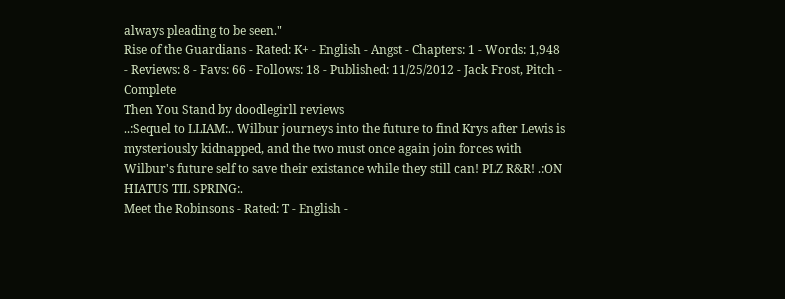always pleading to be seen."
Rise of the Guardians - Rated: K+ - English - Angst - Chapters: 1 - Words: 1,948 - Reviews: 8 - Favs: 66 - Follows: 18 - Published: 11/25/2012 - Jack Frost, Pitch - Complete
Then You Stand by doodlegirll reviews
..:Sequel to LLIAM:.. Wilbur journeys into the future to find Krys after Lewis is mysteriously kidnapped, and the two must once again join forces with Wilbur's future self to save their existance while they still can! PLZ R&R! .:ON HIATUS TIL SPRING:.
Meet the Robinsons - Rated: T - English -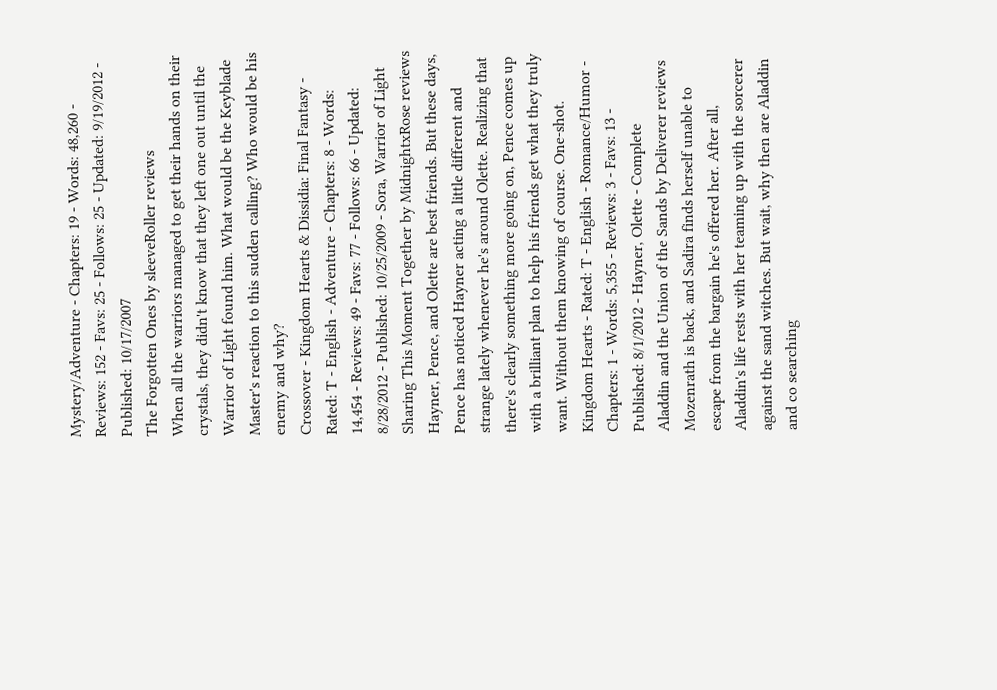Mystery/Adventure - Chapters: 19 - Words: 48,260 - Reviews: 152 - Favs: 25 - Follows: 25 - Updated: 9/19/2012 - Published: 10/17/2007
The Forgotten Ones by sleeveRoller reviews
When all the warriors managed to get their hands on their crystals, they didn't know that they left one out until the Warrior of Light found him. What would be the Keyblade Master's reaction to this sudden calling? Who would be his enemy and why?
Crossover - Kingdom Hearts & Dissidia: Final Fantasy - Rated: T - English - Adventure - Chapters: 8 - Words: 14,454 - Reviews: 49 - Favs: 77 - Follows: 66 - Updated: 8/28/2012 - Published: 10/25/2009 - Sora, Warrior of Light
Sharing This Moment Together by MidnightxRose reviews
Hayner, Pence, and Olette are best friends. But these days, Pence has noticed Hayner acting a little different and strange lately whenever he's around Olette. Realizing that there's clearly something more going on, Pence comes up with a brilliant plan to help his friends get what they truly want. Without them knowing of course. One-shot.
Kingdom Hearts - Rated: T - English - Romance/Humor - Chapters: 1 - Words: 5,355 - Reviews: 3 - Favs: 13 - Published: 8/1/2012 - Hayner, Olette - Complete
Aladdin and the Union of the Sands by Deliverer reviews
Mozenrath is back, and Sadira finds herself unable to escape from the bargain he's offered her. After all, Aladdin's life rests with her teaming up with the sorcerer against the sand witches. But wait, why then are Aladdin and co searching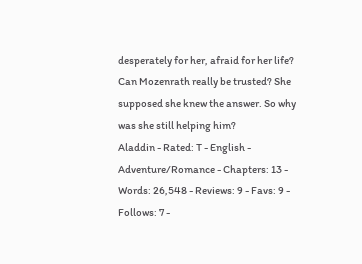desperately for her, afraid for her life? Can Mozenrath really be trusted? She supposed she knew the answer. So why was she still helping him?
Aladdin - Rated: T - English - Adventure/Romance - Chapters: 13 - Words: 26,548 - Reviews: 9 - Favs: 9 - Follows: 7 -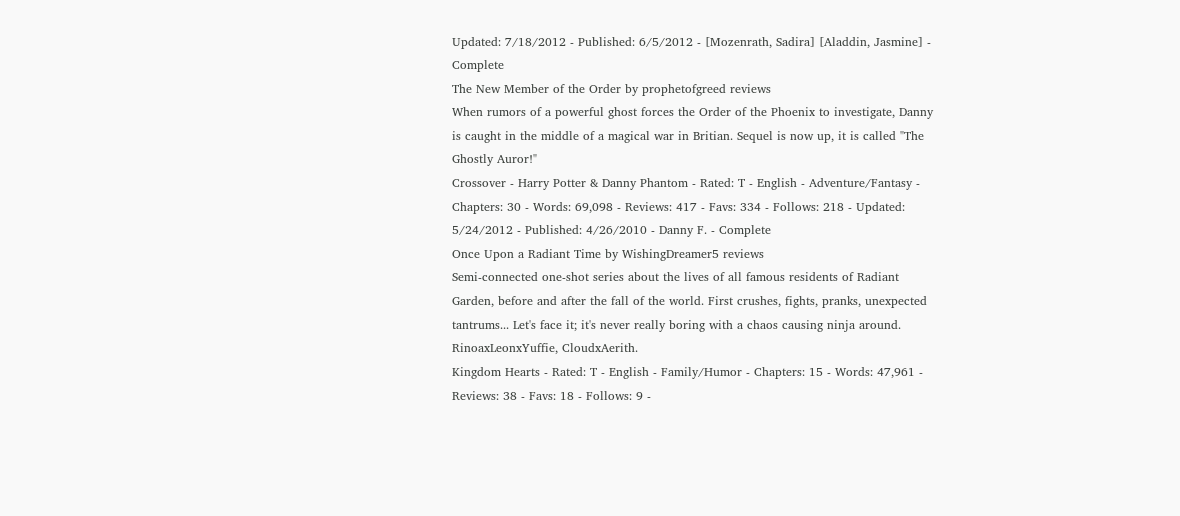Updated: 7/18/2012 - Published: 6/5/2012 - [Mozenrath, Sadira] [Aladdin, Jasmine] - Complete
The New Member of the Order by prophetofgreed reviews
When rumors of a powerful ghost forces the Order of the Phoenix to investigate, Danny is caught in the middle of a magical war in Britian. Sequel is now up, it is called "The Ghostly Auror!"
Crossover - Harry Potter & Danny Phantom - Rated: T - English - Adventure/Fantasy - Chapters: 30 - Words: 69,098 - Reviews: 417 - Favs: 334 - Follows: 218 - Updated: 5/24/2012 - Published: 4/26/2010 - Danny F. - Complete
Once Upon a Radiant Time by WishingDreamer5 reviews
Semi-connected one-shot series about the lives of all famous residents of Radiant Garden, before and after the fall of the world. First crushes, fights, pranks, unexpected tantrums... Let's face it; it's never really boring with a chaos causing ninja around. RinoaxLeonxYuffie, CloudxAerith.
Kingdom Hearts - Rated: T - English - Family/Humor - Chapters: 15 - Words: 47,961 - Reviews: 38 - Favs: 18 - Follows: 9 -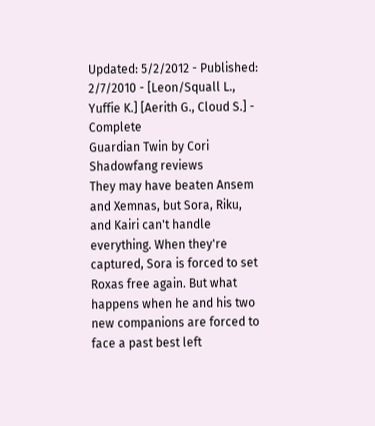Updated: 5/2/2012 - Published: 2/7/2010 - [Leon/Squall L., Yuffie K.] [Aerith G., Cloud S.] - Complete
Guardian Twin by Cori Shadowfang reviews
They may have beaten Ansem and Xemnas, but Sora, Riku, and Kairi can't handle everything. When they're captured, Sora is forced to set Roxas free again. But what happens when he and his two new companions are forced to face a past best left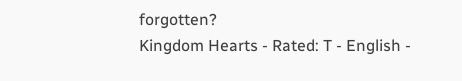forgotten?
Kingdom Hearts - Rated: T - English -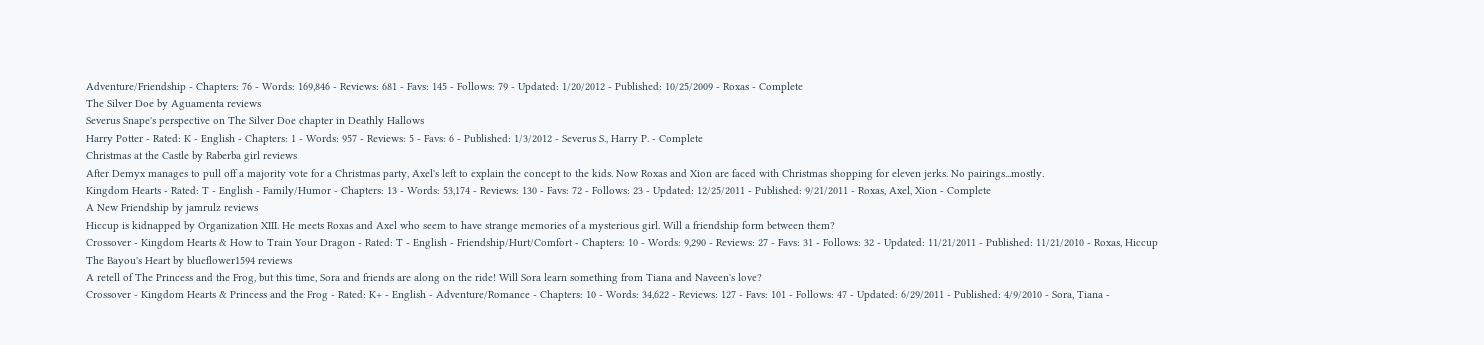Adventure/Friendship - Chapters: 76 - Words: 169,846 - Reviews: 681 - Favs: 145 - Follows: 79 - Updated: 1/20/2012 - Published: 10/25/2009 - Roxas - Complete
The Silver Doe by Aguamenta reviews
Severus Snape's perspective on The Silver Doe chapter in Deathly Hallows
Harry Potter - Rated: K - English - Chapters: 1 - Words: 957 - Reviews: 5 - Favs: 6 - Published: 1/3/2012 - Severus S., Harry P. - Complete
Christmas at the Castle by Raberba girl reviews
After Demyx manages to pull off a majority vote for a Christmas party, Axel's left to explain the concept to the kids. Now Roxas and Xion are faced with Christmas shopping for eleven jerks. No pairings...mostly.
Kingdom Hearts - Rated: T - English - Family/Humor - Chapters: 13 - Words: 53,174 - Reviews: 130 - Favs: 72 - Follows: 23 - Updated: 12/25/2011 - Published: 9/21/2011 - Roxas, Axel, Xion - Complete
A New Friendship by jamrulz reviews
Hiccup is kidnapped by Organization XIII. He meets Roxas and Axel who seem to have strange memories of a mysterious girl. Will a friendship form between them?
Crossover - Kingdom Hearts & How to Train Your Dragon - Rated: T - English - Friendship/Hurt/Comfort - Chapters: 10 - Words: 9,290 - Reviews: 27 - Favs: 31 - Follows: 32 - Updated: 11/21/2011 - Published: 11/21/2010 - Roxas, Hiccup
The Bayou's Heart by blueflower1594 reviews
A retell of The Princess and the Frog, but this time, Sora and friends are along on the ride! Will Sora learn something from Tiana and Naveen's love?
Crossover - Kingdom Hearts & Princess and the Frog - Rated: K+ - English - Adventure/Romance - Chapters: 10 - Words: 34,622 - Reviews: 127 - Favs: 101 - Follows: 47 - Updated: 6/29/2011 - Published: 4/9/2010 - Sora, Tiana -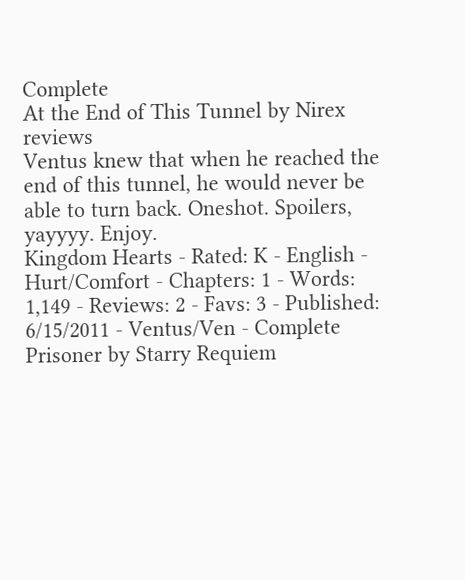Complete
At the End of This Tunnel by Nirex reviews
Ventus knew that when he reached the end of this tunnel, he would never be able to turn back. Oneshot. Spoilers, yayyyy. Enjoy.
Kingdom Hearts - Rated: K - English - Hurt/Comfort - Chapters: 1 - Words: 1,149 - Reviews: 2 - Favs: 3 - Published: 6/15/2011 - Ventus/Ven - Complete
Prisoner by Starry Requiem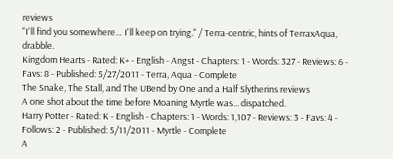reviews
"I'll find you somewhere… I'll keep on trying." / Terra-centric, hints of TerraxAqua, drabble.
Kingdom Hearts - Rated: K+ - English - Angst - Chapters: 1 - Words: 327 - Reviews: 6 - Favs: 8 - Published: 5/27/2011 - Terra, Aqua - Complete
The Snake, The Stall, and The UBend by One and a Half Slytherins reviews
A one shot about the time before Moaning Myrtle was... dispatched.
Harry Potter - Rated: K - English - Chapters: 1 - Words: 1,107 - Reviews: 3 - Favs: 4 - Follows: 2 - Published: 5/11/2011 - Myrtle - Complete
A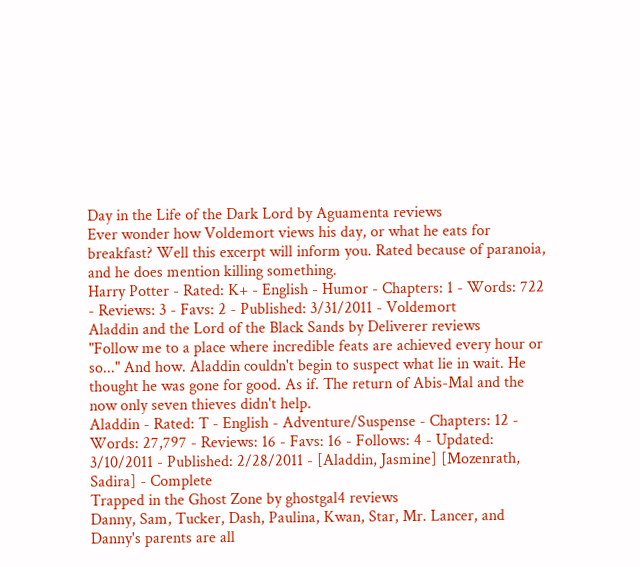Day in the Life of the Dark Lord by Aguamenta reviews
Ever wonder how Voldemort views his day, or what he eats for breakfast? Well this excerpt will inform you. Rated because of paranoia, and he does mention killing something.
Harry Potter - Rated: K+ - English - Humor - Chapters: 1 - Words: 722 - Reviews: 3 - Favs: 2 - Published: 3/31/2011 - Voldemort
Aladdin and the Lord of the Black Sands by Deliverer reviews
"Follow me to a place where incredible feats are achieved every hour or so..." And how. Aladdin couldn't begin to suspect what lie in wait. He thought he was gone for good. As if. The return of Abis-Mal and the now only seven thieves didn't help.
Aladdin - Rated: T - English - Adventure/Suspense - Chapters: 12 - Words: 27,797 - Reviews: 16 - Favs: 16 - Follows: 4 - Updated: 3/10/2011 - Published: 2/28/2011 - [Aladdin, Jasmine] [Mozenrath, Sadira] - Complete
Trapped in the Ghost Zone by ghostgal4 reviews
Danny, Sam, Tucker, Dash, Paulina, Kwan, Star, Mr. Lancer, and Danny's parents are all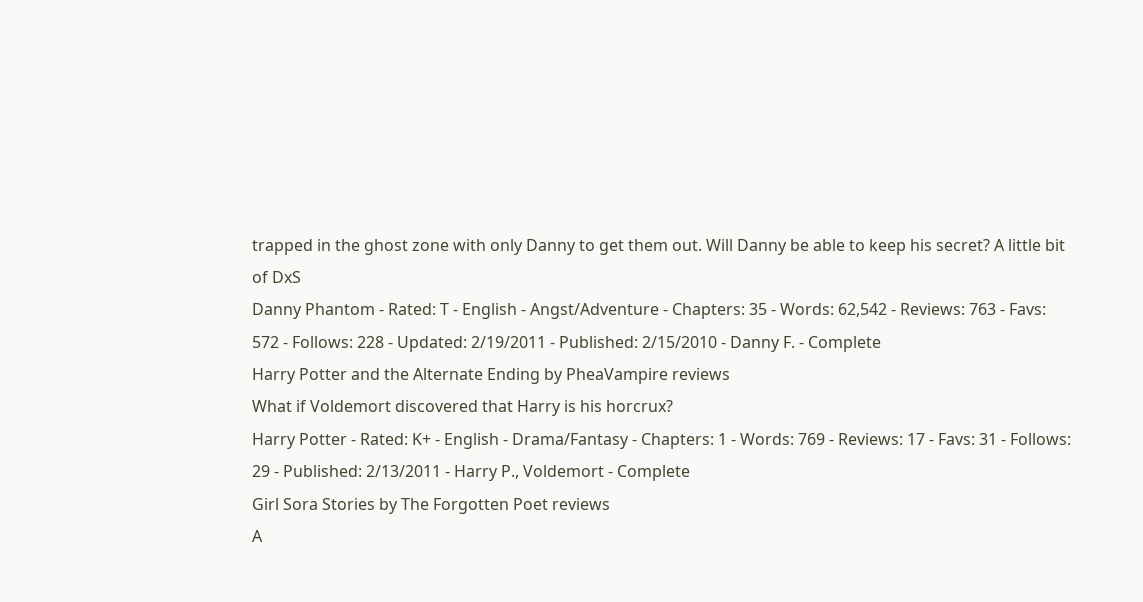trapped in the ghost zone with only Danny to get them out. Will Danny be able to keep his secret? A little bit of DxS
Danny Phantom - Rated: T - English - Angst/Adventure - Chapters: 35 - Words: 62,542 - Reviews: 763 - Favs: 572 - Follows: 228 - Updated: 2/19/2011 - Published: 2/15/2010 - Danny F. - Complete
Harry Potter and the Alternate Ending by PheaVampire reviews
What if Voldemort discovered that Harry is his horcrux?
Harry Potter - Rated: K+ - English - Drama/Fantasy - Chapters: 1 - Words: 769 - Reviews: 17 - Favs: 31 - Follows: 29 - Published: 2/13/2011 - Harry P., Voldemort - Complete
Girl Sora Stories by The Forgotten Poet reviews
A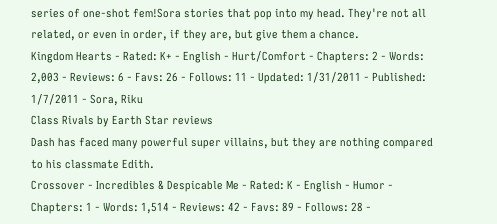series of one-shot fem!Sora stories that pop into my head. They're not all related, or even in order, if they are, but give them a chance.
Kingdom Hearts - Rated: K+ - English - Hurt/Comfort - Chapters: 2 - Words: 2,003 - Reviews: 6 - Favs: 26 - Follows: 11 - Updated: 1/31/2011 - Published: 1/7/2011 - Sora, Riku
Class Rivals by Earth Star reviews
Dash has faced many powerful super villains, but they are nothing compared to his classmate Edith.
Crossover - Incredibles & Despicable Me - Rated: K - English - Humor - Chapters: 1 - Words: 1,514 - Reviews: 42 - Favs: 89 - Follows: 28 -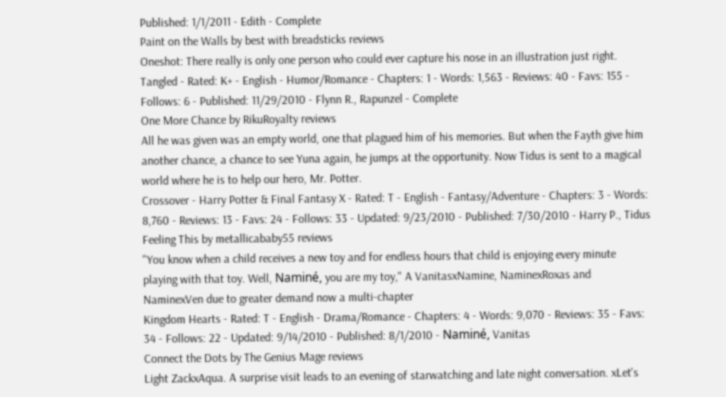Published: 1/1/2011 - Edith - Complete
Paint on the Walls by best with breadsticks reviews
Oneshot: There really is only one person who could ever capture his nose in an illustration just right.
Tangled - Rated: K+ - English - Humor/Romance - Chapters: 1 - Words: 1,563 - Reviews: 40 - Favs: 155 - Follows: 6 - Published: 11/29/2010 - Flynn R., Rapunzel - Complete
One More Chance by RikuRoyalty reviews
All he was given was an empty world, one that plagued him of his memories. But when the Fayth give him another chance, a chance to see Yuna again, he jumps at the opportunity. Now Tidus is sent to a magical world where he is to help our hero, Mr. Potter.
Crossover - Harry Potter & Final Fantasy X - Rated: T - English - Fantasy/Adventure - Chapters: 3 - Words: 8,760 - Reviews: 13 - Favs: 24 - Follows: 33 - Updated: 9/23/2010 - Published: 7/30/2010 - Harry P., Tidus
Feeling This by metallicababy55 reviews
"You know when a child receives a new toy and for endless hours that child is enjoying every minute playing with that toy. Well, Naminé, you are my toy," A VanitasxNamine, NaminexRoxas and NaminexVen due to greater demand now a multi-chapter
Kingdom Hearts - Rated: T - English - Drama/Romance - Chapters: 4 - Words: 9,070 - Reviews: 35 - Favs: 34 - Follows: 22 - Updated: 9/14/2010 - Published: 8/1/2010 - Naminé, Vanitas
Connect the Dots by The Genius Mage reviews
Light ZackxAqua. A surprise visit leads to an evening of starwatching and late night conversation. xLet's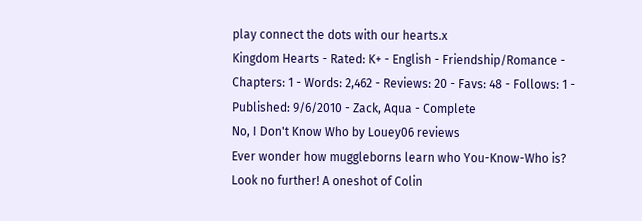play connect the dots with our hearts.x
Kingdom Hearts - Rated: K+ - English - Friendship/Romance - Chapters: 1 - Words: 2,462 - Reviews: 20 - Favs: 48 - Follows: 1 - Published: 9/6/2010 - Zack, Aqua - Complete
No, I Don't Know Who by Louey06 reviews
Ever wonder how muggleborns learn who You-Know-Who is? Look no further! A oneshot of Colin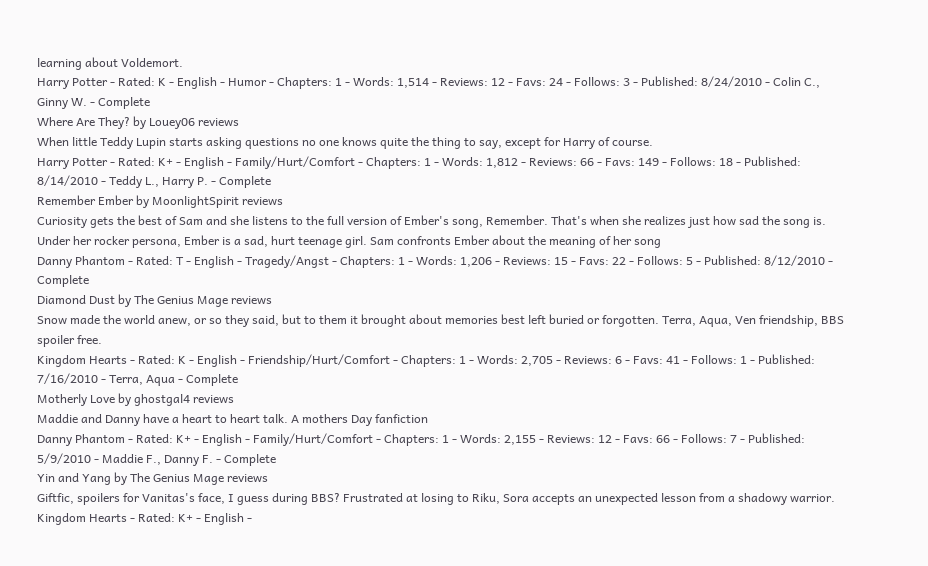learning about Voldemort.
Harry Potter - Rated: K - English - Humor - Chapters: 1 - Words: 1,514 - Reviews: 12 - Favs: 24 - Follows: 3 - Published: 8/24/2010 - Colin C., Ginny W. - Complete
Where Are They? by Louey06 reviews
When little Teddy Lupin starts asking questions no one knows quite the thing to say, except for Harry of course.
Harry Potter - Rated: K+ - English - Family/Hurt/Comfort - Chapters: 1 - Words: 1,812 - Reviews: 66 - Favs: 149 - Follows: 18 - Published: 8/14/2010 - Teddy L., Harry P. - Complete
Remember Ember by MoonlightSpirit reviews
Curiosity gets the best of Sam and she listens to the full version of Ember's song, Remember. That's when she realizes just how sad the song is. Under her rocker persona, Ember is a sad, hurt teenage girl. Sam confronts Ember about the meaning of her song
Danny Phantom - Rated: T - English - Tragedy/Angst - Chapters: 1 - Words: 1,206 - Reviews: 15 - Favs: 22 - Follows: 5 - Published: 8/12/2010 - Complete
Diamond Dust by The Genius Mage reviews
Snow made the world anew, or so they said, but to them it brought about memories best left buried or forgotten. Terra, Aqua, Ven friendship, BBS spoiler free.
Kingdom Hearts - Rated: K - English - Friendship/Hurt/Comfort - Chapters: 1 - Words: 2,705 - Reviews: 6 - Favs: 41 - Follows: 1 - Published: 7/16/2010 - Terra, Aqua - Complete
Motherly Love by ghostgal4 reviews
Maddie and Danny have a heart to heart talk. A mothers Day fanfiction
Danny Phantom - Rated: K+ - English - Family/Hurt/Comfort - Chapters: 1 - Words: 2,155 - Reviews: 12 - Favs: 66 - Follows: 7 - Published: 5/9/2010 - Maddie F., Danny F. - Complete
Yin and Yang by The Genius Mage reviews
Giftfic, spoilers for Vanitas's face, I guess during BBS? Frustrated at losing to Riku, Sora accepts an unexpected lesson from a shadowy warrior.
Kingdom Hearts - Rated: K+ - English -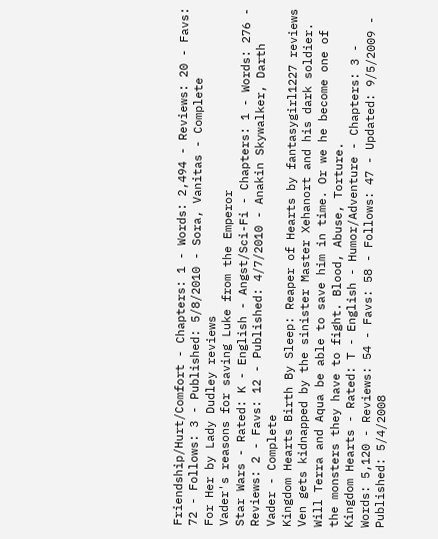Friendship/Hurt/Comfort - Chapters: 1 - Words: 2,494 - Reviews: 20 - Favs: 72 - Follows: 3 - Published: 5/8/2010 - Sora, Vanitas - Complete
For Her by Lady Dudley reviews
Vader's reasons for saving Luke from the Emperor
Star Wars - Rated: K - English - Angst/Sci-Fi - Chapters: 1 - Words: 276 - Reviews: 2 - Favs: 12 - Published: 4/7/2010 - Anakin Skywalker, Darth Vader - Complete
Kingdom Hearts Birth By Sleep: Reaper of Hearts by fantasygirl1227 reviews
Ven gets kidnapped by the sinister Master Xehanort and his dark soldier. Will Terra and Aqua be able to save him in time. Or we he become one of the monsters they have to fight. Blood, Abuse, Torture.
Kingdom Hearts - Rated: T - English - Humor/Adventure - Chapters: 3 - Words: 5,120 - Reviews: 54 - Favs: 58 - Follows: 47 - Updated: 9/5/2009 - Published: 5/4/2008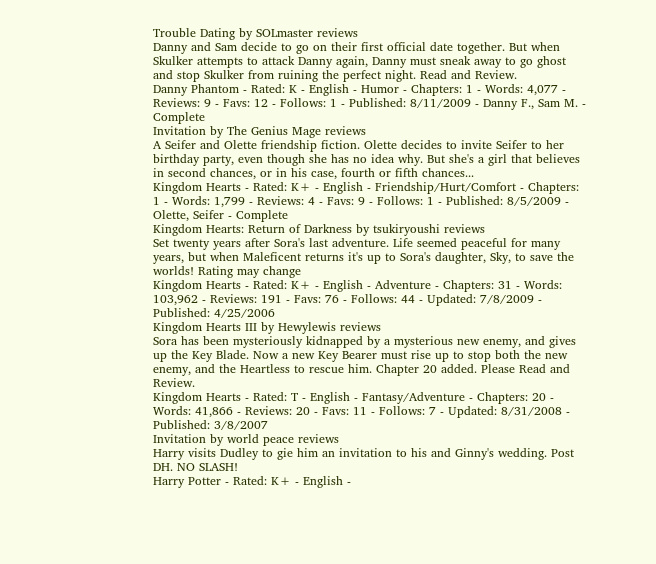Trouble Dating by SOLmaster reviews
Danny and Sam decide to go on their first official date together. But when Skulker attempts to attack Danny again, Danny must sneak away to go ghost and stop Skulker from ruining the perfect night. Read and Review.
Danny Phantom - Rated: K - English - Humor - Chapters: 1 - Words: 4,077 - Reviews: 9 - Favs: 12 - Follows: 1 - Published: 8/11/2009 - Danny F., Sam M. - Complete
Invitation by The Genius Mage reviews
A Seifer and Olette friendship fiction. Olette decides to invite Seifer to her birthday party, even though she has no idea why. But she's a girl that believes in second chances, or in his case, fourth or fifth chances...
Kingdom Hearts - Rated: K+ - English - Friendship/Hurt/Comfort - Chapters: 1 - Words: 1,799 - Reviews: 4 - Favs: 9 - Follows: 1 - Published: 8/5/2009 - Olette, Seifer - Complete
Kingdom Hearts: Return of Darkness by tsukiryoushi reviews
Set twenty years after Sora's last adventure. Life seemed peaceful for many years, but when Maleficent returns it's up to Sora's daughter, Sky, to save the worlds! Rating may change
Kingdom Hearts - Rated: K+ - English - Adventure - Chapters: 31 - Words: 103,962 - Reviews: 191 - Favs: 76 - Follows: 44 - Updated: 7/8/2009 - Published: 4/25/2006
Kingdom Hearts III by Hewylewis reviews
Sora has been mysteriously kidnapped by a mysterious new enemy, and gives up the Key Blade. Now a new Key Bearer must rise up to stop both the new enemy, and the Heartless to rescue him. Chapter 20 added. Please Read and Review.
Kingdom Hearts - Rated: T - English - Fantasy/Adventure - Chapters: 20 - Words: 41,866 - Reviews: 20 - Favs: 11 - Follows: 7 - Updated: 8/31/2008 - Published: 3/8/2007
Invitation by world peace reviews
Harry visits Dudley to gie him an invitation to his and Ginny's wedding. Post DH. NO SLASH!
Harry Potter - Rated: K+ - English -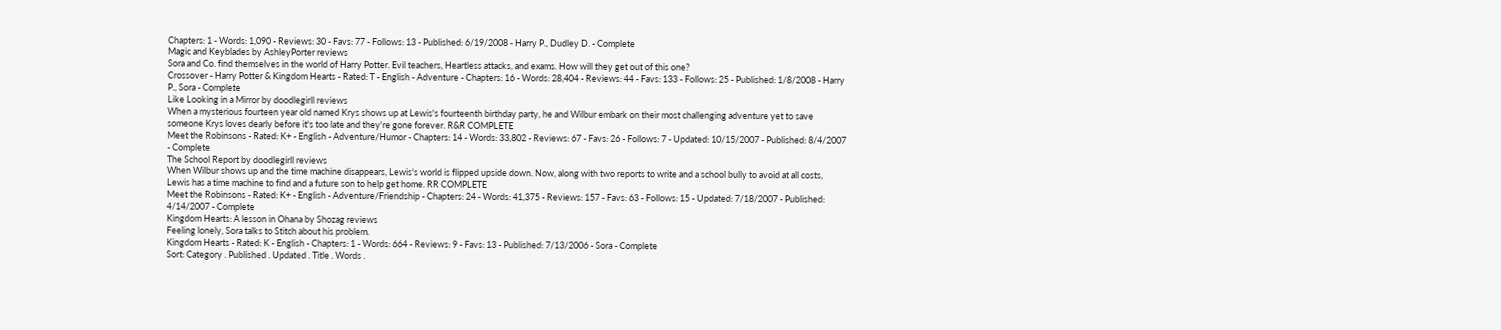Chapters: 1 - Words: 1,090 - Reviews: 30 - Favs: 77 - Follows: 13 - Published: 6/19/2008 - Harry P., Dudley D. - Complete
Magic and Keyblades by AshleyPorter reviews
Sora and Co. find themselves in the world of Harry Potter. Evil teachers, Heartless attacks, and exams. How will they get out of this one?
Crossover - Harry Potter & Kingdom Hearts - Rated: T - English - Adventure - Chapters: 16 - Words: 28,404 - Reviews: 44 - Favs: 133 - Follows: 25 - Published: 1/8/2008 - Harry P., Sora - Complete
Like Looking in a Mirror by doodlegirll reviews
When a mysterious fourteen year old named Krys shows up at Lewis's fourteenth birthday party, he and Wilbur embark on their most challenging adventure yet to save someone Krys loves dearly before it's too late and they're gone forever. R&R COMPLETE
Meet the Robinsons - Rated: K+ - English - Adventure/Humor - Chapters: 14 - Words: 33,802 - Reviews: 67 - Favs: 26 - Follows: 7 - Updated: 10/15/2007 - Published: 8/4/2007 - Complete
The School Report by doodlegirll reviews
When Wilbur shows up and the time machine disappears, Lewis's world is flipped upside down. Now, along with two reports to write and a school bully to avoid at all costs, Lewis has a time machine to find and a future son to help get home. RR COMPLETE
Meet the Robinsons - Rated: K+ - English - Adventure/Friendship - Chapters: 24 - Words: 41,375 - Reviews: 157 - Favs: 63 - Follows: 15 - Updated: 7/18/2007 - Published: 4/14/2007 - Complete
Kingdom Hearts: A lesson in Ohana by Shozag reviews
Feeling lonely, Sora talks to Stitch about his problem.
Kingdom Hearts - Rated: K - English - Chapters: 1 - Words: 664 - Reviews: 9 - Favs: 13 - Published: 7/13/2006 - Sora - Complete
Sort: Category . Published . Updated . Title . Words .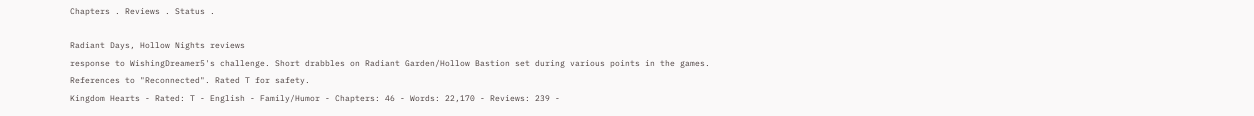Chapters . Reviews . Status .

Radiant Days, Hollow Nights reviews
response to WishingDreamer5's challenge. Short drabbles on Radiant Garden/Hollow Bastion set during various points in the games. References to "Reconnected". Rated T for safety.
Kingdom Hearts - Rated: T - English - Family/Humor - Chapters: 46 - Words: 22,170 - Reviews: 239 -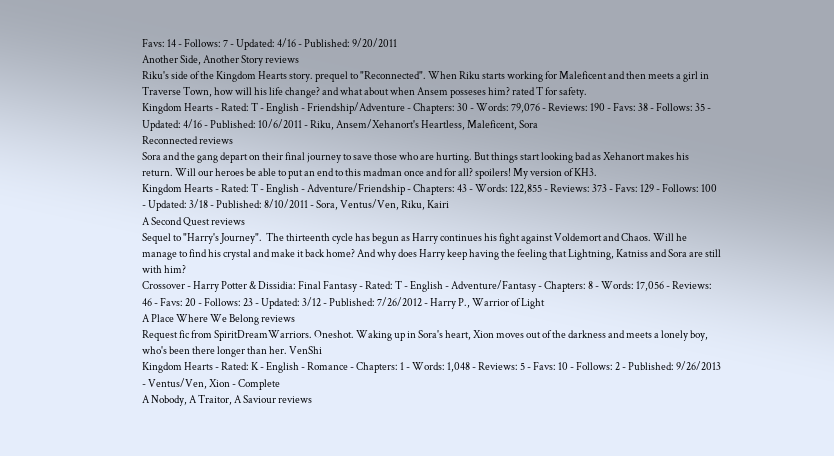Favs: 14 - Follows: 7 - Updated: 4/16 - Published: 9/20/2011
Another Side, Another Story reviews
Riku's side of the Kingdom Hearts story. prequel to "Reconnected". When Riku starts working for Maleficent and then meets a girl in Traverse Town, how will his life change? and what about when Ansem posseses him? rated T for safety.
Kingdom Hearts - Rated: T - English - Friendship/Adventure - Chapters: 30 - Words: 79,076 - Reviews: 190 - Favs: 38 - Follows: 35 - Updated: 4/16 - Published: 10/6/2011 - Riku, Ansem/Xehanort's Heartless, Maleficent, Sora
Reconnected reviews
Sora and the gang depart on their final journey to save those who are hurting. But things start looking bad as Xehanort makes his return. Will our heroes be able to put an end to this madman once and for all? spoilers! My version of KH3.
Kingdom Hearts - Rated: T - English - Adventure/Friendship - Chapters: 43 - Words: 122,855 - Reviews: 373 - Favs: 129 - Follows: 100 - Updated: 3/18 - Published: 8/10/2011 - Sora, Ventus/Ven, Riku, Kairi
A Second Quest reviews
Sequel to "Harry's Journey".  The thirteenth cycle has begun as Harry continues his fight against Voldemort and Chaos. Will he manage to find his crystal and make it back home? And why does Harry keep having the feeling that Lightning, Katniss and Sora are still with him?
Crossover - Harry Potter & Dissidia: Final Fantasy - Rated: T - English - Adventure/Fantasy - Chapters: 8 - Words: 17,056 - Reviews: 46 - Favs: 20 - Follows: 23 - Updated: 3/12 - Published: 7/26/2012 - Harry P., Warrior of Light
A Place Where We Belong reviews
Request fic from SpiritDreamWarriors. Oneshot. Waking up in Sora's heart, Xion moves out of the darkness and meets a lonely boy, who's been there longer than her. VenShi
Kingdom Hearts - Rated: K - English - Romance - Chapters: 1 - Words: 1,048 - Reviews: 5 - Favs: 10 - Follows: 2 - Published: 9/26/2013 - Ventus/Ven, Xion - Complete
A Nobody, A Traitor, A Saviour reviews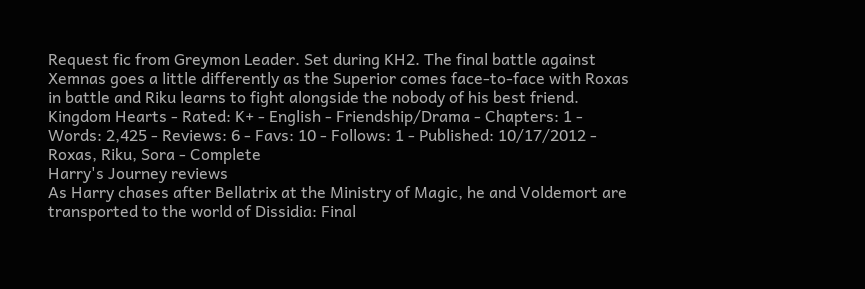Request fic from Greymon Leader. Set during KH2. The final battle against Xemnas goes a little differently as the Superior comes face-to-face with Roxas in battle and Riku learns to fight alongside the nobody of his best friend.
Kingdom Hearts - Rated: K+ - English - Friendship/Drama - Chapters: 1 - Words: 2,425 - Reviews: 6 - Favs: 10 - Follows: 1 - Published: 10/17/2012 - Roxas, Riku, Sora - Complete
Harry's Journey reviews
As Harry chases after Bellatrix at the Ministry of Magic, he and Voldemort are transported to the world of Dissidia: Final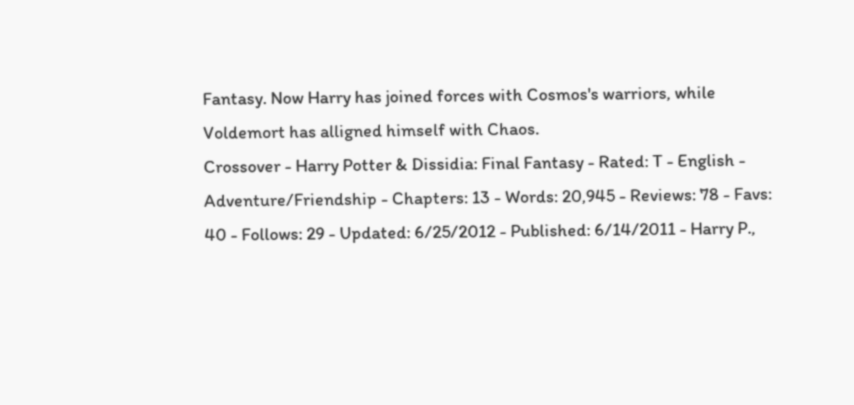Fantasy. Now Harry has joined forces with Cosmos's warriors, while Voldemort has alligned himself with Chaos.
Crossover - Harry Potter & Dissidia: Final Fantasy - Rated: T - English - Adventure/Friendship - Chapters: 13 - Words: 20,945 - Reviews: 78 - Favs: 40 - Follows: 29 - Updated: 6/25/2012 - Published: 6/14/2011 - Harry P.,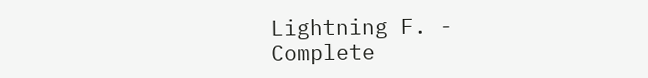Lightning F. - Complete